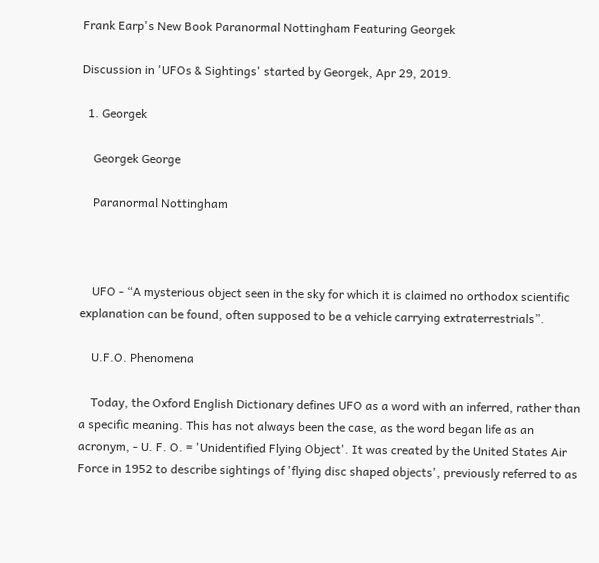Frank Earp's New Book Paranormal Nottingham Featuring Georgek

Discussion in 'UFOs & Sightings' started by Georgek, Apr 29, 2019.

  1. Georgek

    Georgek George

    Paranormal Nottingham



    UFO - “A mysterious object seen in the sky for which it is claimed no orthodox scientific explanation can be found, often supposed to be a vehicle carrying extraterrestrials”.

    U.F.O. Phenomena

    Today, the Oxford English Dictionary defines UFO as a word with an inferred, rather than a specific meaning. This has not always been the case, as the word began life as an acronym, - U. F. O. = 'Unidentified Flying Object'. It was created by the United States Air Force in 1952 to describe sightings of 'flying disc shaped objects', previously referred to as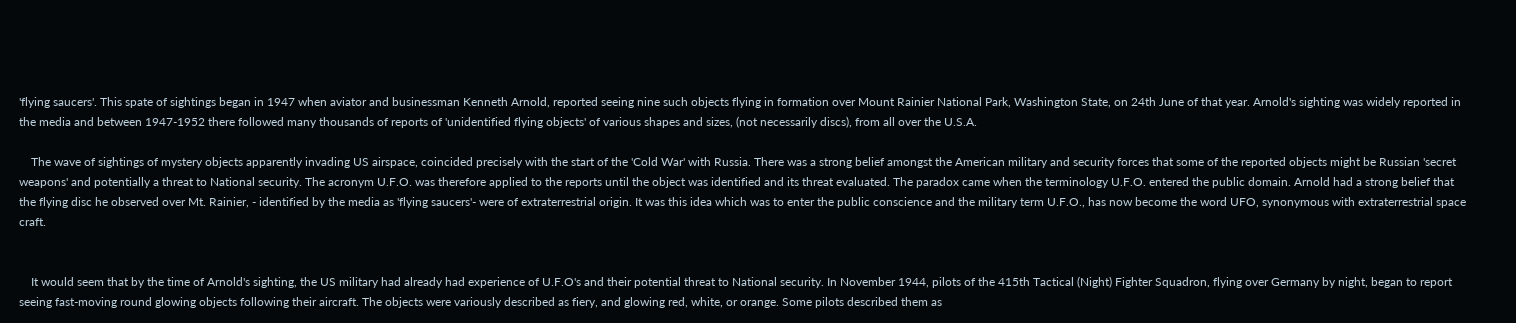'flying saucers'. This spate of sightings began in 1947 when aviator and businessman Kenneth Arnold, reported seeing nine such objects flying in formation over Mount Rainier National Park, Washington State, on 24th June of that year. Arnold's sighting was widely reported in the media and between 1947-1952 there followed many thousands of reports of 'unidentified flying objects' of various shapes and sizes, (not necessarily discs), from all over the U.S.A.

    The wave of sightings of mystery objects apparently invading US airspace, coincided precisely with the start of the 'Cold War' with Russia. There was a strong belief amongst the American military and security forces that some of the reported objects might be Russian 'secret weapons' and potentially a threat to National security. The acronym U.F.O. was therefore applied to the reports until the object was identified and its threat evaluated. The paradox came when the terminology U.F.O. entered the public domain. Arnold had a strong belief that the flying disc he observed over Mt. Rainier, - identified by the media as 'flying saucers'- were of extraterrestrial origin. It was this idea which was to enter the public conscience and the military term U.F.O., has now become the word UFO, synonymous with extraterrestrial space craft.


    It would seem that by the time of Arnold's sighting, the US military had already had experience of U.F.O's and their potential threat to National security. In November 1944, pilots of the 415th Tactical (Night) Fighter Squadron, flying over Germany by night, began to report seeing fast-moving round glowing objects following their aircraft. The objects were variously described as fiery, and glowing red, white, or orange. Some pilots described them as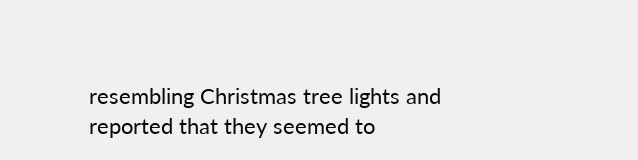resembling Christmas tree lights and reported that they seemed to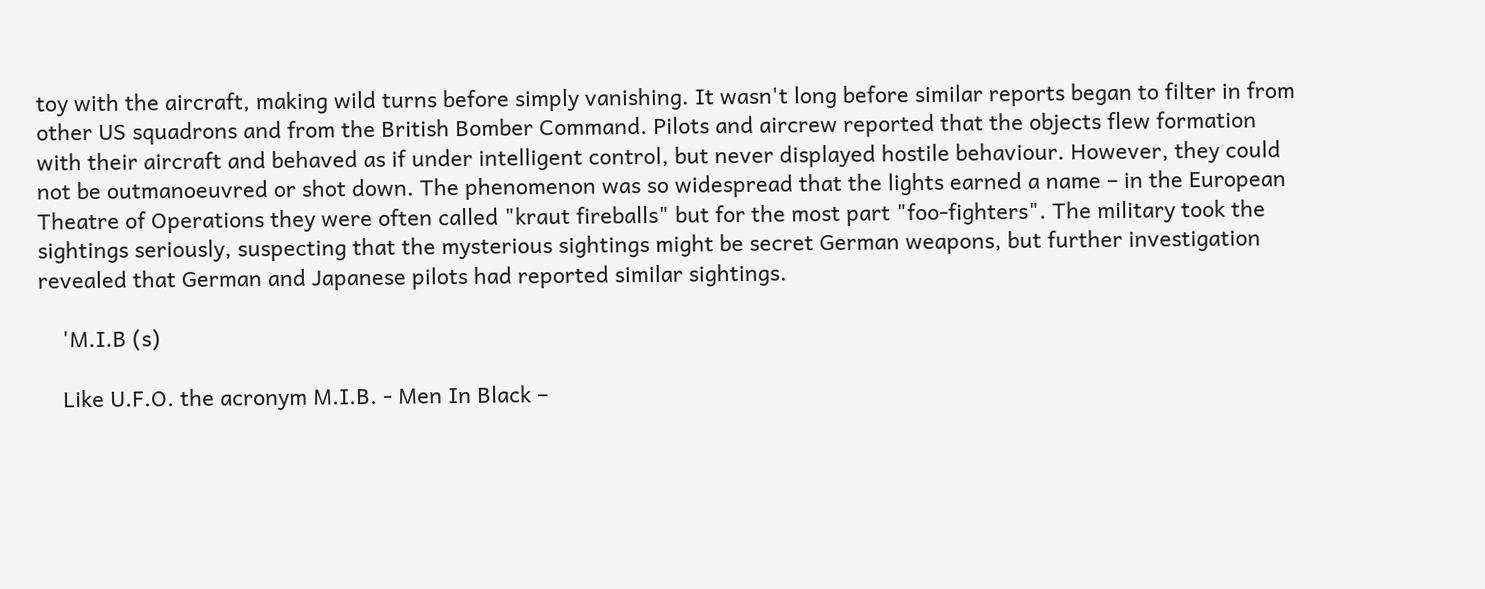toy with the aircraft, making wild turns before simply vanishing. It wasn't long before similar reports began to filter in from other US squadrons and from the British Bomber Command. Pilots and aircrew reported that the objects flew formation with their aircraft and behaved as if under intelligent control, but never displayed hostile behaviour. However, they could not be outmanoeuvred or shot down. The phenomenon was so widespread that the lights earned a name – in the European Theatre of Operations they were often called "kraut fireballs" but for the most part "foo-fighters". The military took the sightings seriously, suspecting that the mysterious sightings might be secret German weapons, but further investigation revealed that German and Japanese pilots had reported similar sightings.

    'M.I.B (s)

    Like U.F.O. the acronym M.I.B. - Men In Black –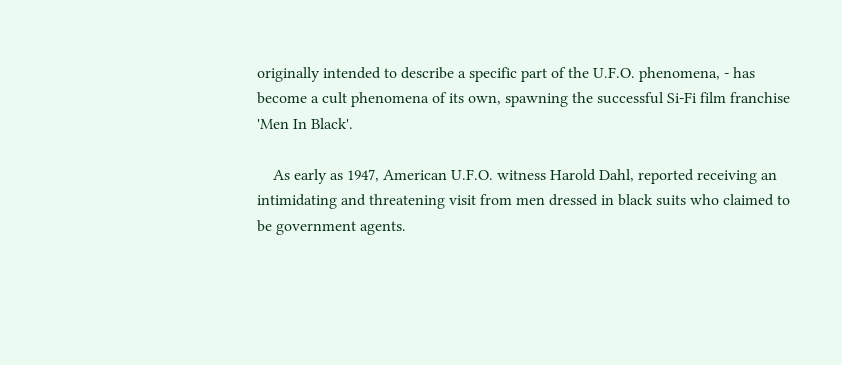originally intended to describe a specific part of the U.F.O. phenomena, - has become a cult phenomena of its own, spawning the successful Si-Fi film franchise 'Men In Black'.

    As early as 1947, American U.F.O. witness Harold Dahl, reported receiving an intimidating and threatening visit from men dressed in black suits who claimed to be government agents.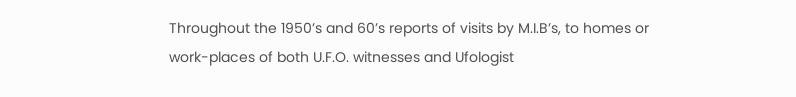Throughout the 1950’s and 60’s reports of visits by M.I.B’s, to homes or work-places of both U.F.O. witnesses and Ufologist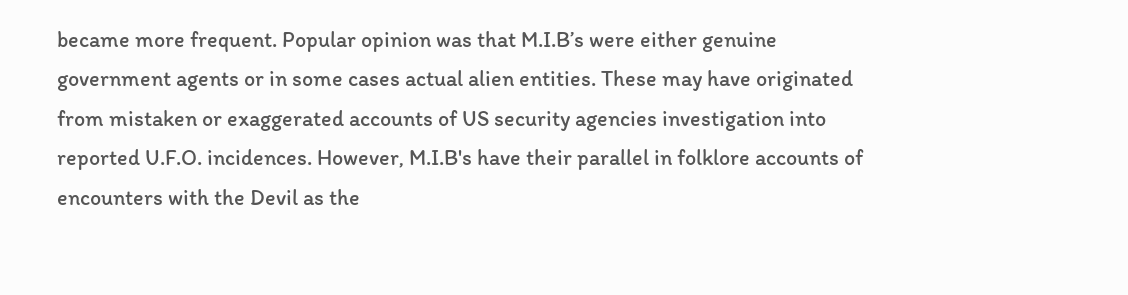became more frequent. Popular opinion was that M.I.B’s were either genuine government agents or in some cases actual alien entities. These may have originated from mistaken or exaggerated accounts of US security agencies investigation into reported U.F.O. incidences. However, M.I.B's have their parallel in folklore accounts of encounters with the Devil as the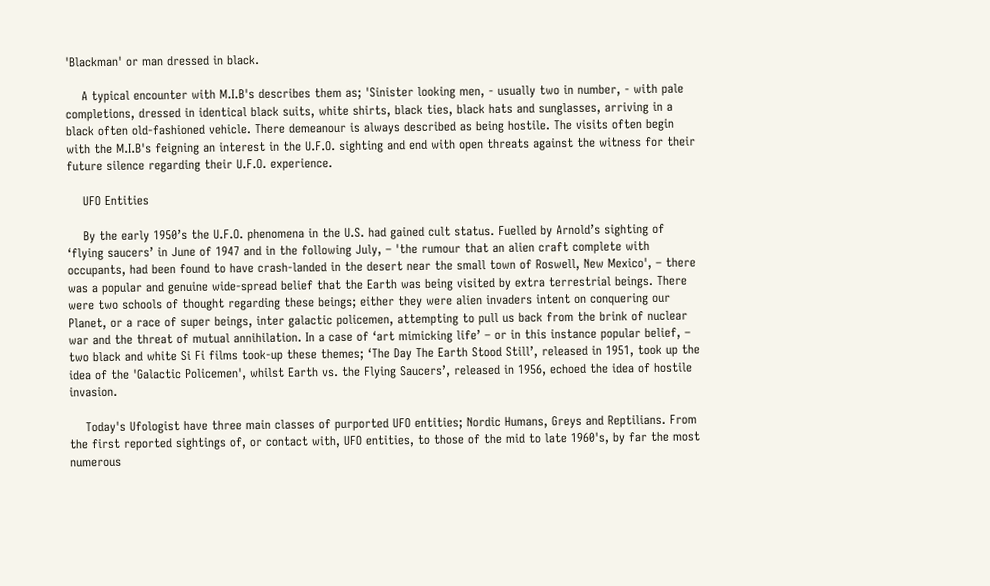'Blackman' or man dressed in black.

    A typical encounter with M.I.B's describes them as; 'Sinister looking men, - usually two in number, - with pale completions, dressed in identical black suits, white shirts, black ties, black hats and sunglasses, arriving in a black often old-fashioned vehicle. There demeanour is always described as being hostile. The visits often begin with the M.I.B's feigning an interest in the U.F.O. sighting and end with open threats against the witness for their future silence regarding their U.F.O. experience.

    UFO Entities

    By the early 1950’s the U.F.O. phenomena in the U.S. had gained cult status. Fuelled by Arnold’s sighting of ‘flying saucers’ in June of 1947 and in the following July, – 'the rumour that an alien craft complete with occupants, had been found to have crash-landed in the desert near the small town of Roswell, New Mexico', – there was a popular and genuine wide-spread belief that the Earth was being visited by extra terrestrial beings. There were two schools of thought regarding these beings; either they were alien invaders intent on conquering our Planet, or a race of super beings, inter galactic policemen, attempting to pull us back from the brink of nuclear war and the threat of mutual annihilation. In a case of ‘art mimicking life’ – or in this instance popular belief, – two black and white Si Fi films took-up these themes; ‘The Day The Earth Stood Still’, released in 1951, took up the idea of the 'Galactic Policemen', whilst Earth vs. the Flying Saucers’, released in 1956, echoed the idea of hostile invasion.

    Today's Ufologist have three main classes of purported UFO entities; Nordic Humans, Greys and Reptilians. From the first reported sightings of, or contact with, UFO entities, to those of the mid to late 1960's, by far the most numerous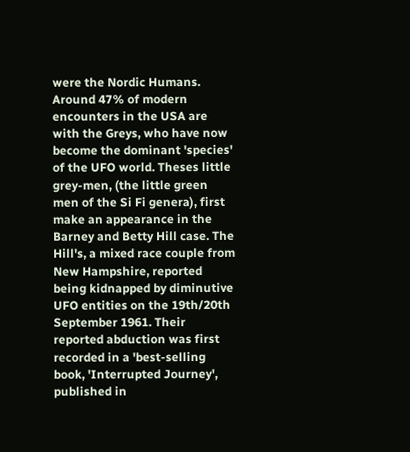were the Nordic Humans. Around 47% of modern encounters in the USA are with the Greys, who have now become the dominant 'species' of the UFO world. Theses little grey-men, (the little green men of the Si Fi genera), first make an appearance in the Barney and Betty Hill case. The Hill's, a mixed race couple from New Hampshire, reported being kidnapped by diminutive UFO entities on the 19th/20th September 1961. Their reported abduction was first recorded in a 'best-selling book, 'Interrupted Journey', published in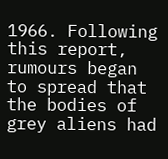1966. Following this report, rumours began to spread that the bodies of grey aliens had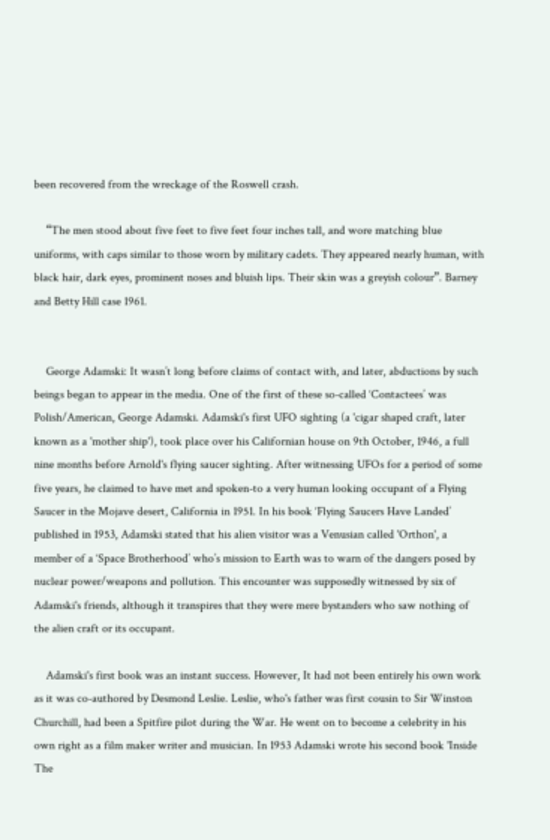been recovered from the wreckage of the Roswell crash.

    “The men stood about five feet to five feet four inches tall, and wore matching blue uniforms, with caps similar to those worn by military cadets. They appeared nearly human, with black hair, dark eyes, prominent noses and bluish lips. Their skin was a greyish colour”. Barney and Betty Hill case 1961.


    George Adamski: It wasn’t long before claims of contact with, and later, abductions by such beings began to appear in the media. One of the first of these so-called ‘Contactees’ was Polish/American, George Adamski. Adamski's first UFO sighting (a 'cigar shaped craft, later known as a 'mother ship'), took place over his Californian house on 9th October, 1946, a full nine months before Arnold's flying saucer sighting. After witnessing UFOs for a period of some five years, he claimed to have met and spoken-to a very human looking occupant of a Flying Saucer in the Mojave desert, California in 1951. In his book ‘Flying Saucers Have Landed’ published in 1953, Adamski stated that his alien visitor was a Venusian called 'Orthon', a member of a ‘Space Brotherhood’ who’s mission to Earth was to warn of the dangers posed by nuclear power/weapons and pollution. This encounter was supposedly witnessed by six of Adamski's friends, although it transpires that they were mere bystanders who saw nothing of the alien craft or its occupant.

    Adamski's first book was an instant success. However, It had not been entirely his own work as it was co-authored by Desmond Leslie. Leslie, who's father was first cousin to Sir Winston Churchill, had been a Spitfire pilot during the War. He went on to become a celebrity in his own right as a film maker writer and musician. In 1953 Adamski wrote his second book 'Inside The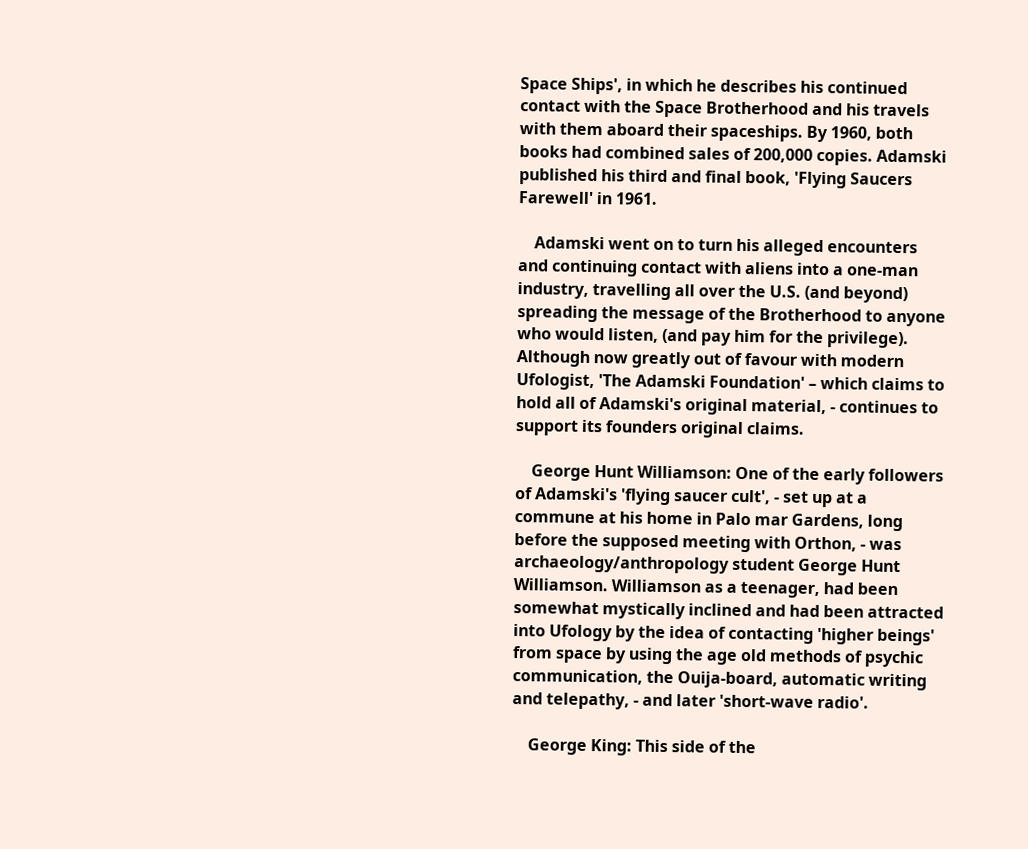Space Ships', in which he describes his continued contact with the Space Brotherhood and his travels with them aboard their spaceships. By 1960, both books had combined sales of 200,000 copies. Adamski published his third and final book, 'Flying Saucers Farewell' in 1961.

    Adamski went on to turn his alleged encounters and continuing contact with aliens into a one-man industry, travelling all over the U.S. (and beyond) spreading the message of the Brotherhood to anyone who would listen, (and pay him for the privilege). Although now greatly out of favour with modern Ufologist, 'The Adamski Foundation' – which claims to hold all of Adamski's original material, - continues to support its founders original claims.

    George Hunt Williamson: One of the early followers of Adamski's 'flying saucer cult', - set up at a commune at his home in Palo mar Gardens, long before the supposed meeting with Orthon, - was archaeology/anthropology student George Hunt Williamson. Williamson as a teenager, had been somewhat mystically inclined and had been attracted into Ufology by the idea of contacting 'higher beings' from space by using the age old methods of psychic communication, the Ouija-board, automatic writing and telepathy, - and later 'short-wave radio'.

    George King: This side of the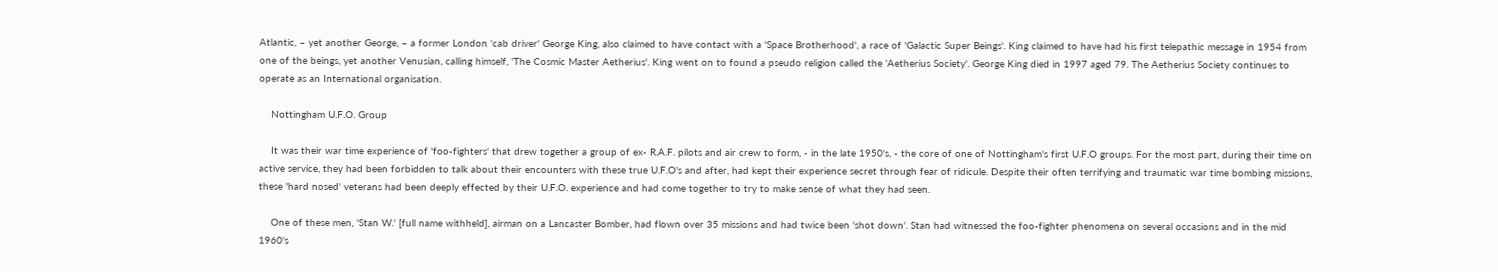Atlantic, – yet another George, – a former London 'cab driver' George King, also claimed to have contact with a 'Space Brotherhood', a race of 'Galactic Super Beings'. King claimed to have had his first telepathic message in 1954 from one of the beings, yet another Venusian, calling himself, 'The Cosmic Master Aetherius'. King went on to found a pseudo religion called the 'Aetherius Society'. George King died in 1997 aged 79. The Aetherius Society continues to operate as an International organisation.

    Nottingham U.F.O. Group

    It was their war time experience of 'foo-fighters' that drew together a group of ex- R.A.F. pilots and air crew to form, - in the late 1950's, - the core of one of Nottingham's first U.F.O groups. For the most part, during their time on active service, they had been forbidden to talk about their encounters with these true U.F.O's and after, had kept their experience secret through fear of ridicule. Despite their often terrifying and traumatic war time bombing missions, these 'hard nosed' veterans had been deeply effected by their U.F.O. experience and had come together to try to make sense of what they had seen.

    One of these men, 'Stan W.' [full name withheld], airman on a Lancaster Bomber, had flown over 35 missions and had twice been 'shot down'. Stan had witnessed the foo-fighter phenomena on several occasions and in the mid 1960's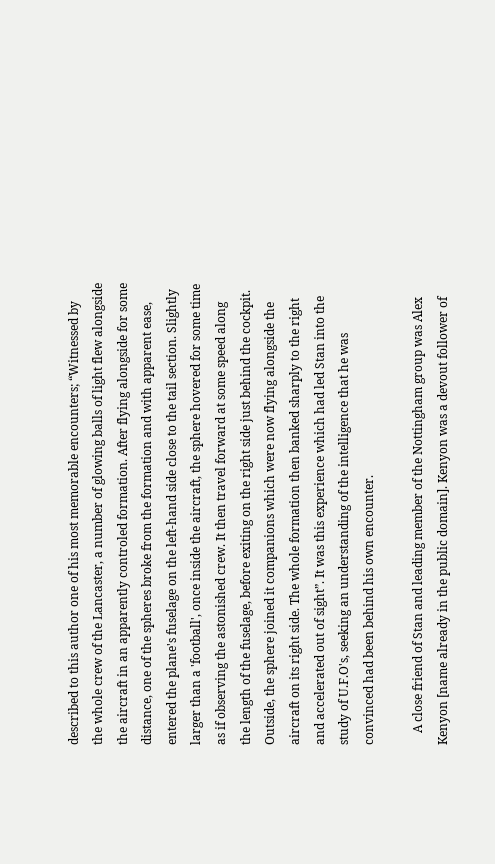described to this author one of his most memorable encounters; “Witnessed by the whole crew of the Lancaster, a number of glowing balls of light flew alongside the aircraft in an apparently controled formation. After flying alongside for some distance, one of the spheres broke from the formation and with apparent ease, entered the plane's fuselage on the left-hand side close to the tail section. Slightly larger than a 'football', once inside the aircraft, the sphere hovered for some time as if observing the astonished crew. It then travel forward at some speed along the length of the fuselage, before exiting on the right side just behind the cockpit. Outside, the sphere joined it companions which were now flying alongside the aircraft on its right side. The whole formation then banked sharply to the right and accelerated out of sight”. It was this experience which had led Stan into the study of U.F.O's, seeking an understanding of the intelligence that he was convinced had been behind his own encounter.

    A close friend of Stan and leading member of the Nottingham group was Alex Kenyon [name already in the public domain]. Kenyon was a devout follower of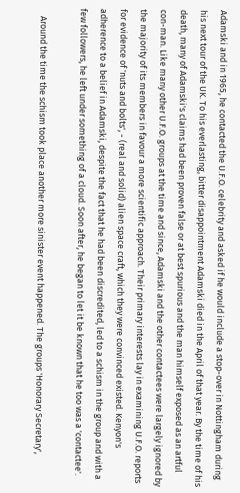Adamski and in 1965, he contacted the U.F.O. celebrity and asked if he would include a stop-over in Nottingham during his next tour of the UK. To his everlasting, bitter disappointment Adamski died in the April of that year. By the time of his death, many of Adamski's claims had been proven false or at best spurious and the man himself exposed as an artful con-man. Like many other U.F.O. groups at the time and since, Adamski and the other contactees were largely ignored by the majority of its members in favour a more scientific approach. Their primary interests lay in examining U.F.O. reports for evidence of 'nuts and bolts', - (real and solid) alien space craft, which they were convinced existed. Kenyon's adherence to a belief in Adamski, despite the fact that he had been discredited, led to a schism in the group and with a few followers, he left under something of a cloud. Soon after, he began to let it be known that he too was a 'contactee'.

    Around the time the schism took place another more sinister event happened. The groups 'Honorary Secretary',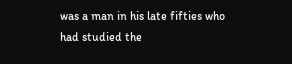was a man in his late fifties who had studied the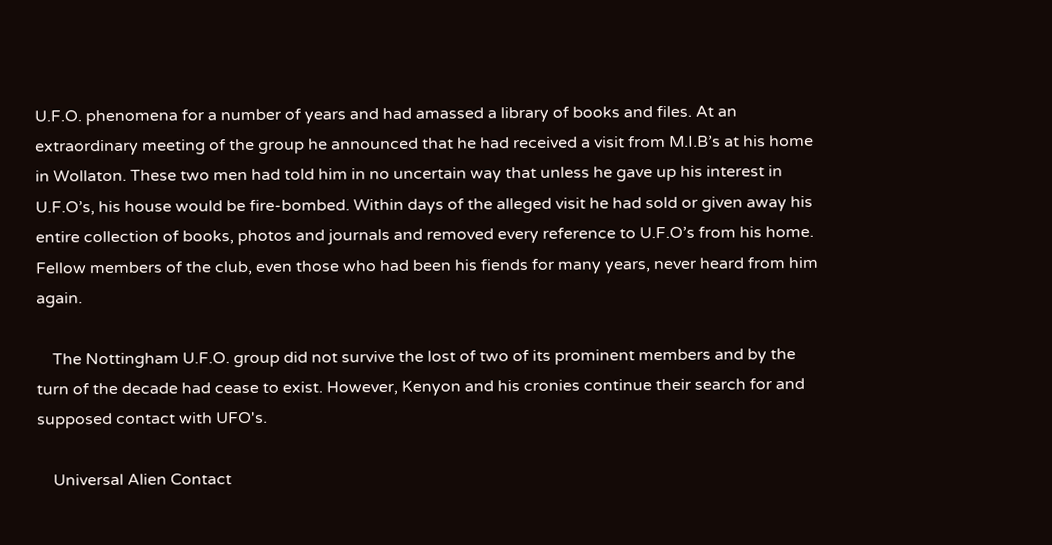U.F.O. phenomena for a number of years and had amassed a library of books and files. At an extraordinary meeting of the group he announced that he had received a visit from M.I.B’s at his home in Wollaton. These two men had told him in no uncertain way that unless he gave up his interest in U.F.O’s, his house would be fire-bombed. Within days of the alleged visit he had sold or given away his entire collection of books, photos and journals and removed every reference to U.F.O’s from his home. Fellow members of the club, even those who had been his fiends for many years, never heard from him again.

    The Nottingham U.F.O. group did not survive the lost of two of its prominent members and by the turn of the decade had cease to exist. However, Kenyon and his cronies continue their search for and supposed contact with UFO's.

    Universal Alien Contact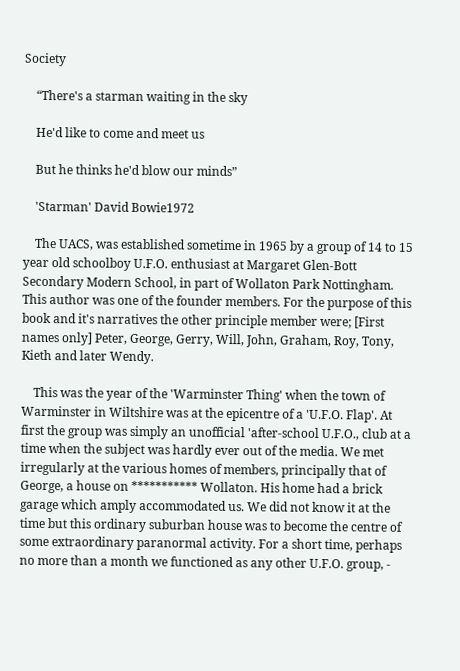Society

    “There's a starman waiting in the sky

    He'd like to come and meet us

    But he thinks he'd blow our minds”

    'Starman' David Bowie1972

    The UACS, was established sometime in 1965 by a group of 14 to 15 year old schoolboy U.F.O. enthusiast at Margaret Glen-Bott Secondary Modern School, in part of Wollaton Park Nottingham. This author was one of the founder members. For the purpose of this book and it's narratives the other principle member were; [First names only] Peter, George, Gerry, Will, John, Graham, Roy, Tony, Kieth and later Wendy.

    This was the year of the 'Warminster Thing' when the town of Warminster in Wiltshire was at the epicentre of a 'U.F.O. Flap'. At first the group was simply an unofficial 'after-school U.F.O., club at a time when the subject was hardly ever out of the media. We met irregularly at the various homes of members, principally that of George, a house on *********** Wollaton. His home had a brick garage which amply accommodated us. We did not know it at the time but this ordinary suburban house was to become the centre of some extraordinary paranormal activity. For a short time, perhaps no more than a month we functioned as any other U.F.O. group, -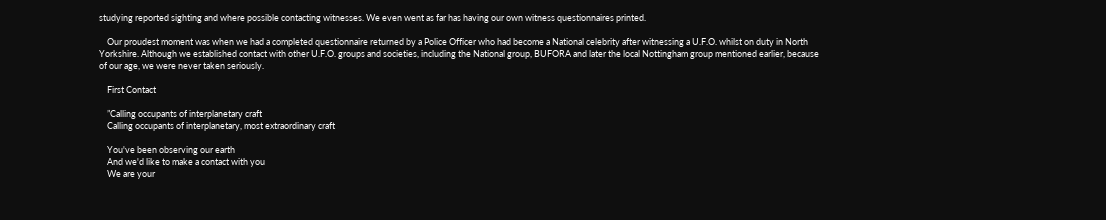studying reported sighting and where possible contacting witnesses. We even went as far has having our own witness questionnaires printed.

    Our proudest moment was when we had a completed questionnaire returned by a Police Officer who had become a National celebrity after witnessing a U.F.O. whilst on duty in North Yorkshire. Although we established contact with other U.F.O. groups and societies, including the National group, BUFORA and later the local Nottingham group mentioned earlier, because of our age, we were never taken seriously.

    First Contact

    ”Calling occupants of interplanetary craft
    Calling occupants of interplanetary, most extraordinary craft

    You've been observing our earth
    And we'd like to make a contact with you
    We are your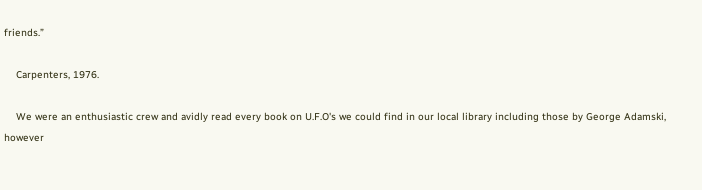friends.”

    Carpenters, 1976.

    We were an enthusiastic crew and avidly read every book on U.F.O's we could find in our local library including those by George Adamski, however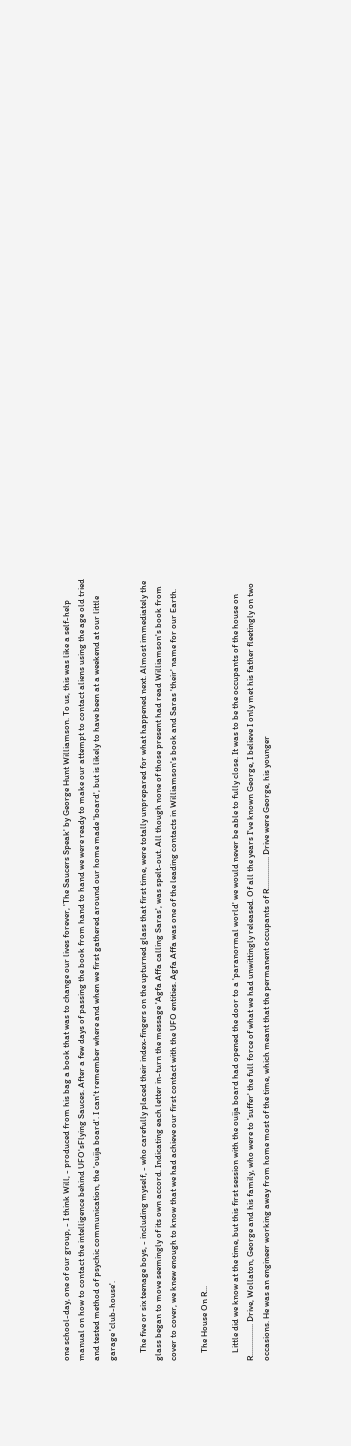one school-day, one of our group, - I think Will, - produced from his bag a book that was to change our lives forever, 'The Saucers Speak' by George Hunt Williamson. To us, this was like a self-help manual on how to contact the intelligence behind UFO'sFlying Sauces. After a few days of passing the book from hand to hand we were ready to make our attempt to contact aliens using the age old tried and tested method of psychic communication, the 'ouija board'. I can't remember where and when we first gathered around our home made 'board', but is likely to have been at a weekend at our little garage 'club-house'.

    The five or six teenage boys, - including myself, - who carefully placed their index-fingers on the upturned glass that first time, were totally unprepared for what happened next. Almost immediately the glass began to move seemingly of its own accord. Indicating each letter in-turn the message 'Agfa Affa calling Saras', was spelt-out. All though none of those present had read Williamson's book from cover to cover, we knew enough to know that we had achieve our first contact with the UFO entities. Agfa Affa was one of the leading contacts in Williamson's book and Saras 'their' name for our Earth.

    The House On R...

    Little did we know at the time, but this first session with the ouija board had opened the door to a 'paranormal world' we would never be able to fully close. It was to be the occupants of the house on R................ Drive, Wollaton, George and his family, who were to 'suffer' the full force of what we had unwittingly released. Of all the years I've known George, I believe I only met his father fleetingly on two occasions. He was an engineer working away from home most of the time, which meant that the permanent occupants of R................ Drive were George, his younger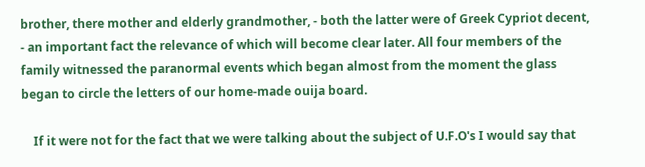brother, there mother and elderly grandmother, - both the latter were of Greek Cypriot decent, - an important fact the relevance of which will become clear later. All four members of the family witnessed the paranormal events which began almost from the moment the glass began to circle the letters of our home-made ouija board.

    If it were not for the fact that we were talking about the subject of U.F.O's I would say that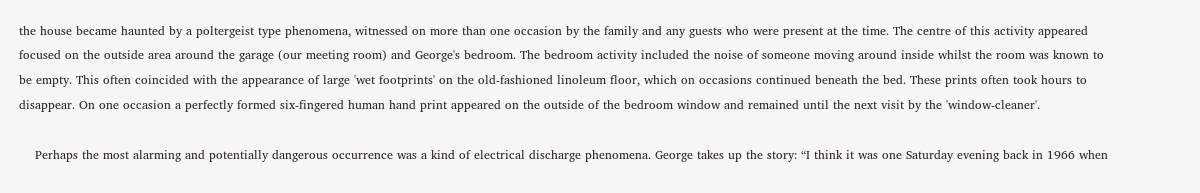the house became haunted by a poltergeist type phenomena, witnessed on more than one occasion by the family and any guests who were present at the time. The centre of this activity appeared focused on the outside area around the garage (our meeting room) and George's bedroom. The bedroom activity included the noise of someone moving around inside whilst the room was known to be empty. This often coincided with the appearance of large 'wet footprints' on the old-fashioned linoleum floor, which on occasions continued beneath the bed. These prints often took hours to disappear. On one occasion a perfectly formed six-fingered human hand print appeared on the outside of the bedroom window and remained until the next visit by the 'window-cleaner'.

    Perhaps the most alarming and potentially dangerous occurrence was a kind of electrical discharge phenomena. George takes up the story: “I think it was one Saturday evening back in 1966 when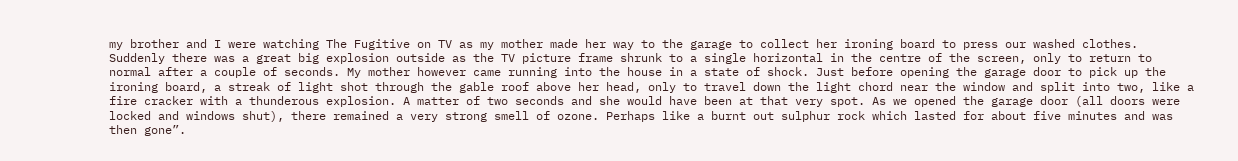my brother and I were watching The Fugitive on TV as my mother made her way to the garage to collect her ironing board to press our washed clothes. Suddenly there was a great big explosion outside as the TV picture frame shrunk to a single horizontal in the centre of the screen, only to return to normal after a couple of seconds. My mother however came running into the house in a state of shock. Just before opening the garage door to pick up the ironing board, a streak of light shot through the gable roof above her head, only to travel down the light chord near the window and split into two, like a fire cracker with a thunderous explosion. A matter of two seconds and she would have been at that very spot. As we opened the garage door (all doors were locked and windows shut), there remained a very strong smell of ozone. Perhaps like a burnt out sulphur rock which lasted for about five minutes and was then gone”.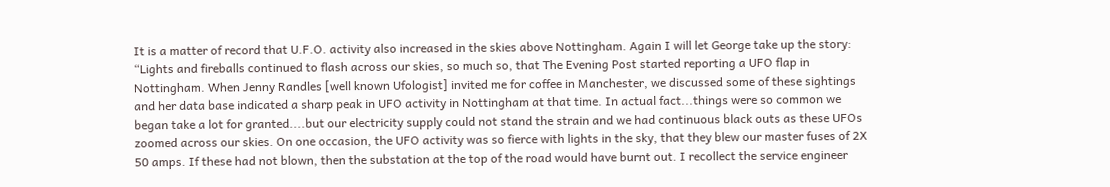It is a matter of record that U.F.O. activity also increased in the skies above Nottingham. Again I will let George take up the story: “Lights and fireballs continued to flash across our skies, so much so, that The Evening Post started reporting a UFO flap in Nottingham. When Jenny Randles [well known Ufologist] invited me for coffee in Manchester, we discussed some of these sightings and her data base indicated a sharp peak in UFO activity in Nottingham at that time. In actual fact...things were so common we began take a lot for granted....but our electricity supply could not stand the strain and we had continuous black outs as these UFOs zoomed across our skies. On one occasion, the UFO activity was so fierce with lights in the sky, that they blew our master fuses of 2X 50 amps. If these had not blown, then the substation at the top of the road would have burnt out. I recollect the service engineer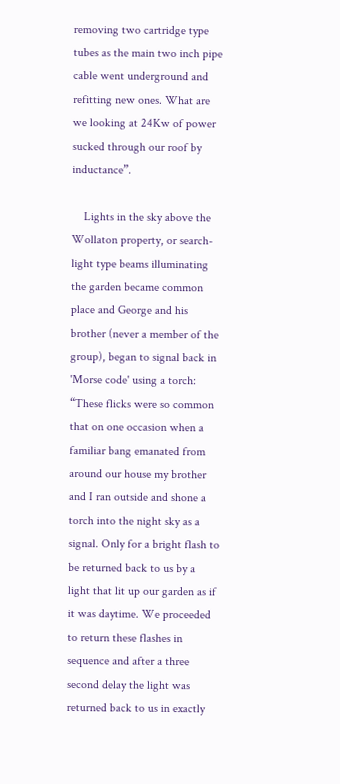removing two cartridge type tubes as the main two inch pipe cable went underground and refitting new ones. What are we looking at 24Kw of power sucked through our roof by inductance”.

    Lights in the sky above the Wollaton property, or search-light type beams illuminating the garden became common place and George and his brother (never a member of the group), began to signal back in 'Morse code' using a torch: “These flicks were so common that on one occasion when a familiar bang emanated from around our house my brother and I ran outside and shone a torch into the night sky as a signal. Only for a bright flash to be returned back to us by a light that lit up our garden as if it was daytime. We proceeded to return these flashes in sequence and after a three second delay the light was returned back to us in exactly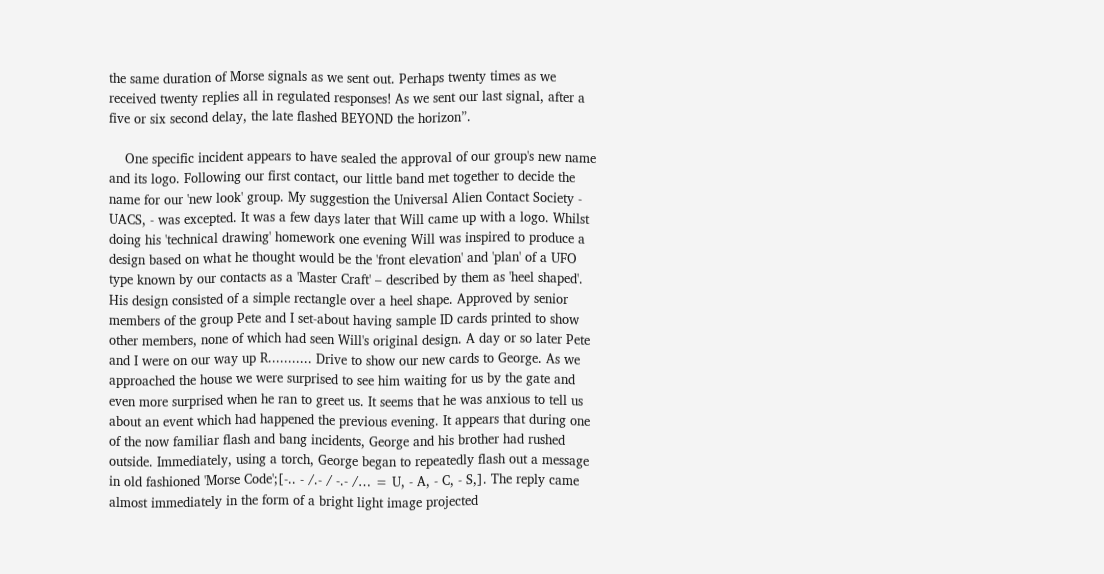the same duration of Morse signals as we sent out. Perhaps twenty times as we received twenty replies all in regulated responses! As we sent our last signal, after a five or six second delay, the late flashed BEYOND the horizon”.

    One specific incident appears to have sealed the approval of our group's new name and its logo. Following our first contact, our little band met together to decide the name for our 'new look' group. My suggestion the Universal Alien Contact Society - UACS, - was excepted. It was a few days later that Will came up with a logo. Whilst doing his 'technical drawing' homework one evening Will was inspired to produce a design based on what he thought would be the 'front elevation' and 'plan' of a UFO type known by our contacts as a 'Master Craft' – described by them as 'heel shaped'. His design consisted of a simple rectangle over a heel shape. Approved by senior members of the group Pete and I set-about having sample ID cards printed to show other members, none of which had seen Will's original design. A day or so later Pete and I were on our way up R........... Drive to show our new cards to George. As we approached the house we were surprised to see him waiting for us by the gate and even more surprised when he ran to greet us. It seems that he was anxious to tell us about an event which had happened the previous evening. It appears that during one of the now familiar flash and bang incidents, George and his brother had rushed outside. Immediately, using a torch, George began to repeatedly flash out a message in old fashioned 'Morse Code';[-.. - /.- / -.- /… = U, - A, - C, - S,]. The reply came almost immediately in the form of a bright light image projected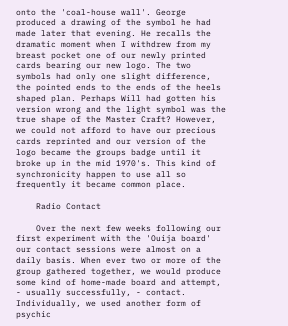onto the 'coal-house wall'. George produced a drawing of the symbol he had made later that evening. He recalls the dramatic moment when I withdrew from my breast pocket one of our newly printed cards bearing our new logo. The two symbols had only one slight difference, the pointed ends to the ends of the heels shaped plan. Perhaps Will had gotten his version wrong and the light symbol was the true shape of the Master Craft? However, we could not afford to have our precious cards reprinted and our version of the logo became the groups badge until it broke up in the mid 1970's. This kind of synchronicity happen to use all so frequently it became common place.

    Radio Contact

    Over the next few weeks following our first experiment with the 'Ouija board' our contact sessions were almost on a daily basis. When ever two or more of the group gathered together, we would produce some kind of home-made board and attempt, - usually successfully, - contact. Individually, we used another form of psychic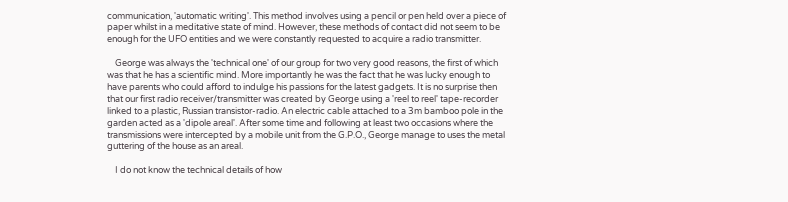communication, 'automatic writing'. This method involves using a pencil or pen held over a piece of paper whilst in a meditative state of mind. However, these methods of contact did not seem to be enough for the UFO entities and we were constantly requested to acquire a radio transmitter.

    George was always the 'technical one' of our group for two very good reasons, the first of which was that he has a scientific mind. More importantly he was the fact that he was lucky enough to have parents who could afford to indulge his passions for the latest gadgets. It is no surprise then that our first radio receiver/transmitter was created by George using a 'reel to reel' tape-recorder linked to a plastic, Russian transistor-radio. An electric cable attached to a 3m bamboo pole in the garden acted as a 'dipole areal'. After some time and following at least two occasions where the transmissions were intercepted by a mobile unit from the G.P.O., George manage to uses the metal guttering of the house as an areal.

    I do not know the technical details of how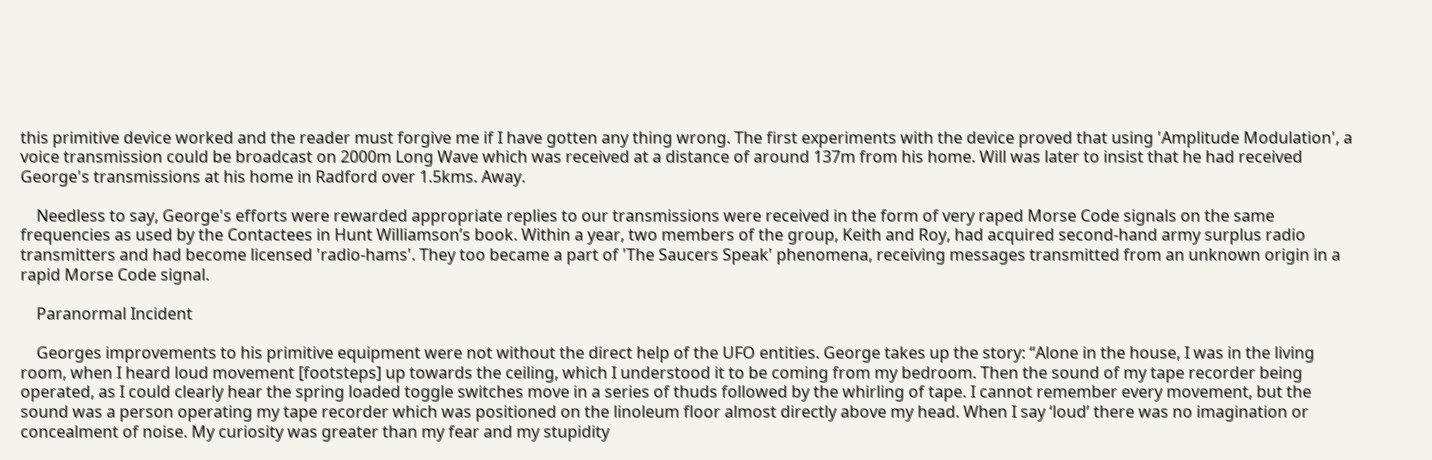this primitive device worked and the reader must forgive me if I have gotten any thing wrong. The first experiments with the device proved that using 'Amplitude Modulation', a voice transmission could be broadcast on 2000m Long Wave which was received at a distance of around 137m from his home. Will was later to insist that he had received George's transmissions at his home in Radford over 1.5kms. Away.

    Needless to say, George's efforts were rewarded appropriate replies to our transmissions were received in the form of very raped Morse Code signals on the same frequencies as used by the Contactees in Hunt Williamson’s book. Within a year, two members of the group, Keith and Roy, had acquired second-hand army surplus radio transmitters and had become licensed 'radio-hams'. They too became a part of 'The Saucers Speak' phenomena, receiving messages transmitted from an unknown origin in a rapid Morse Code signal.

    Paranormal Incident

    Georges improvements to his primitive equipment were not without the direct help of the UFO entities. George takes up the story: “Alone in the house, I was in the living room, when I heard loud movement [footsteps] up towards the ceiling, which I understood it to be coming from my bedroom. Then the sound of my tape recorder being operated, as I could clearly hear the spring loaded toggle switches move in a series of thuds followed by the whirling of tape. I cannot remember every movement, but the sound was a person operating my tape recorder which was positioned on the linoleum floor almost directly above my head. When I say ‘loud’ there was no imagination or concealment of noise. My curiosity was greater than my fear and my stupidity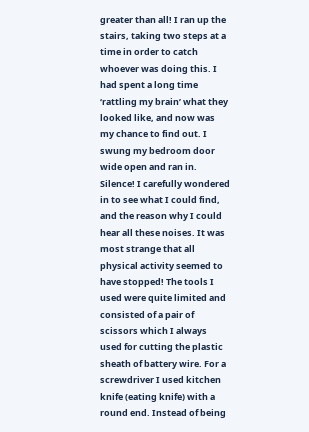greater than all! I ran up the stairs, taking two steps at a time in order to catch whoever was doing this. I had spent a long time ‘rattling my brain’ what they looked like, and now was my chance to find out. I swung my bedroom door wide open and ran in. Silence! I carefully wondered in to see what I could find, and the reason why I could hear all these noises. It was most strange that all physical activity seemed to have stopped! The tools I used were quite limited and consisted of a pair of scissors which I always used for cutting the plastic sheath of battery wire. For a screwdriver I used kitchen knife (eating knife) with a round end. Instead of being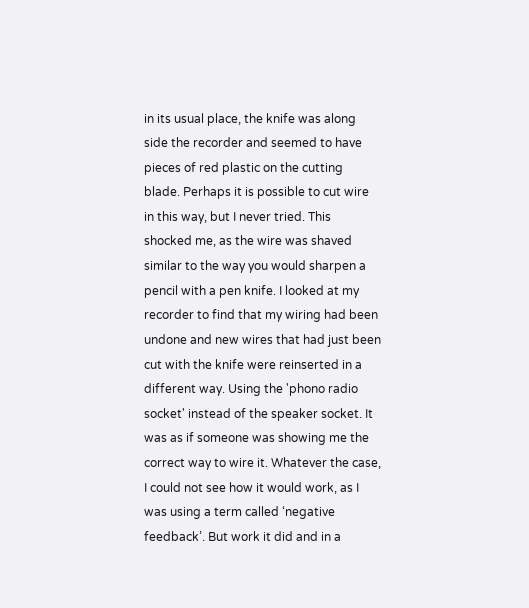in its usual place, the knife was along side the recorder and seemed to have pieces of red plastic on the cutting blade. Perhaps it is possible to cut wire in this way, but I never tried. This shocked me, as the wire was shaved similar to the way you would sharpen a pencil with a pen knife. I looked at my recorder to find that my wiring had been undone and new wires that had just been cut with the knife were reinserted in a different way. Using the 'phono radio socket' instead of the speaker socket. It was as if someone was showing me the correct way to wire it. Whatever the case, I could not see how it would work, as I was using a term called ‘negative feedback’. But work it did and in a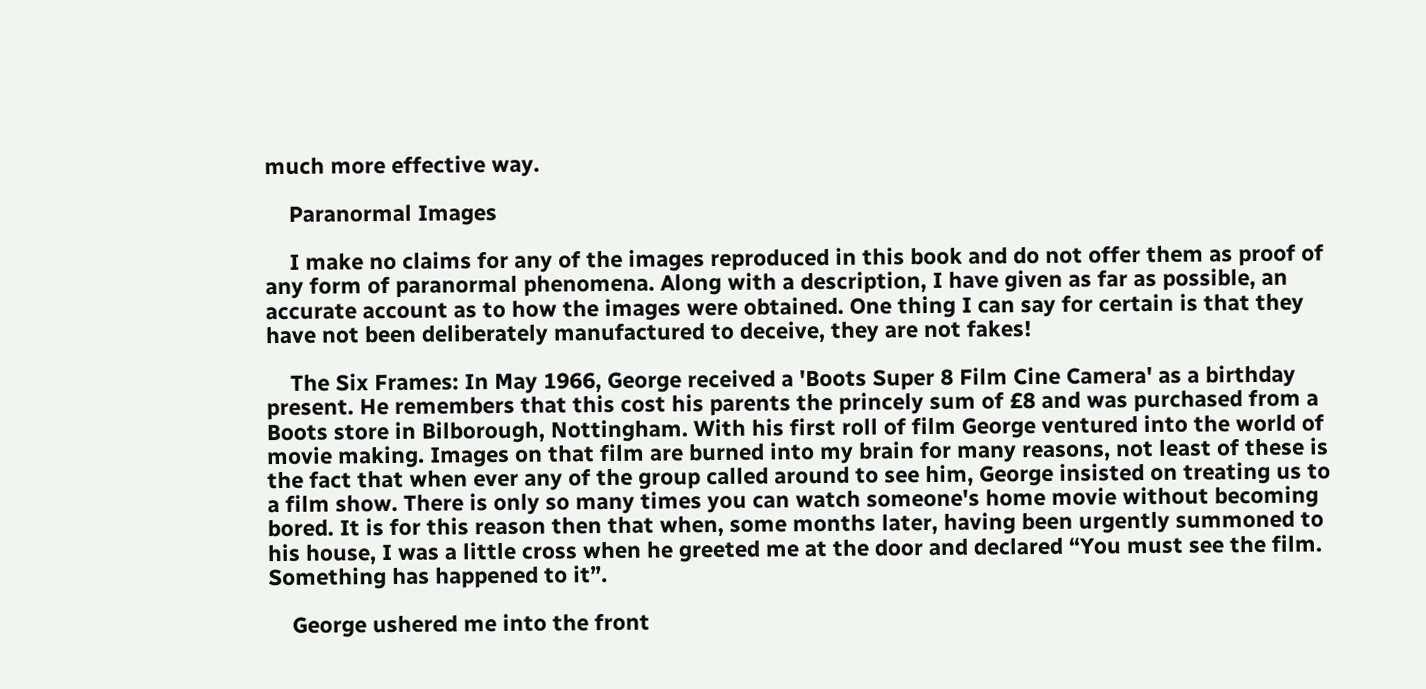much more effective way.

    Paranormal Images

    I make no claims for any of the images reproduced in this book and do not offer them as proof of any form of paranormal phenomena. Along with a description, I have given as far as possible, an accurate account as to how the images were obtained. One thing I can say for certain is that they have not been deliberately manufactured to deceive, they are not fakes!

    The Six Frames: In May 1966, George received a 'Boots Super 8 Film Cine Camera' as a birthday present. He remembers that this cost his parents the princely sum of £8 and was purchased from a Boots store in Bilborough, Nottingham. With his first roll of film George ventured into the world of movie making. Images on that film are burned into my brain for many reasons, not least of these is the fact that when ever any of the group called around to see him, George insisted on treating us to a film show. There is only so many times you can watch someone's home movie without becoming bored. It is for this reason then that when, some months later, having been urgently summoned to his house, I was a little cross when he greeted me at the door and declared “You must see the film. Something has happened to it”.

    George ushered me into the front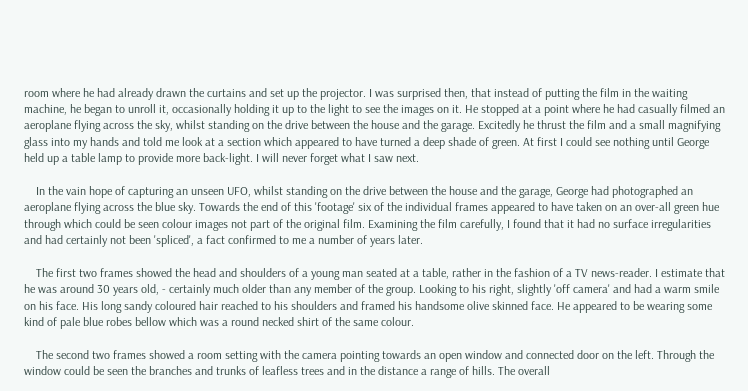room where he had already drawn the curtains and set up the projector. I was surprised then, that instead of putting the film in the waiting machine, he began to unroll it, occasionally holding it up to the light to see the images on it. He stopped at a point where he had casually filmed an aeroplane flying across the sky, whilst standing on the drive between the house and the garage. Excitedly he thrust the film and a small magnifying glass into my hands and told me look at a section which appeared to have turned a deep shade of green. At first I could see nothing until George held up a table lamp to provide more back-light. I will never forget what I saw next.

    In the vain hope of capturing an unseen UFO, whilst standing on the drive between the house and the garage, George had photographed an aeroplane flying across the blue sky. Towards the end of this 'footage' six of the individual frames appeared to have taken on an over-all green hue through which could be seen colour images not part of the original film. Examining the film carefully, I found that it had no surface irregularities and had certainly not been 'spliced', a fact confirmed to me a number of years later.

    The first two frames showed the head and shoulders of a young man seated at a table, rather in the fashion of a TV news-reader. I estimate that he was around 30 years old, - certainly much older than any member of the group. Looking to his right, slightly 'off camera' and had a warm smile on his face. His long sandy coloured hair reached to his shoulders and framed his handsome olive skinned face. He appeared to be wearing some kind of pale blue robes bellow which was a round necked shirt of the same colour.

    The second two frames showed a room setting with the camera pointing towards an open window and connected door on the left. Through the window could be seen the branches and trunks of leafless trees and in the distance a range of hills. The overall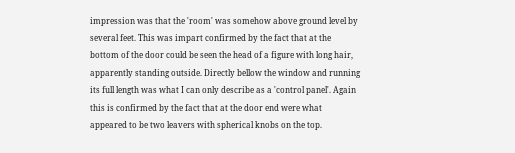impression was that the 'room' was somehow above ground level by several feet. This was impart confirmed by the fact that at the bottom of the door could be seen the head of a figure with long hair, apparently standing outside. Directly bellow the window and running its full length was what I can only describe as a 'control panel'. Again this is confirmed by the fact that at the door end were what appeared to be two leavers with spherical knobs on the top.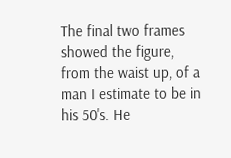The final two frames showed the figure, from the waist up, of a man I estimate to be in his 50's. He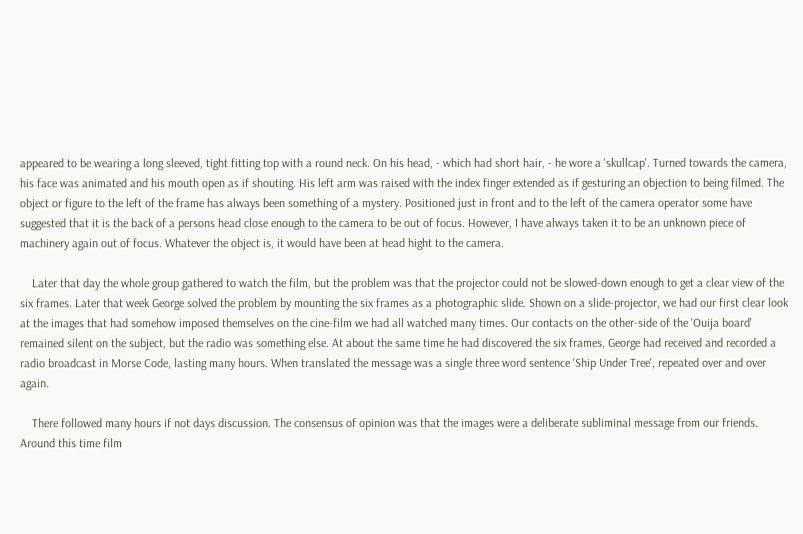appeared to be wearing a long sleeved, tight fitting top with a round neck. On his head, - which had short hair, - he wore a 'skullcap'. Turned towards the camera, his face was animated and his mouth open as if shouting. His left arm was raised with the index finger extended as if gesturing an objection to being filmed. The object or figure to the left of the frame has always been something of a mystery. Positioned just in front and to the left of the camera operator some have suggested that it is the back of a persons head close enough to the camera to be out of focus. However, I have always taken it to be an unknown piece of machinery again out of focus. Whatever the object is, it would have been at head hight to the camera.

    Later that day the whole group gathered to watch the film, but the problem was that the projector could not be slowed-down enough to get a clear view of the six frames. Later that week George solved the problem by mounting the six frames as a photographic slide. Shown on a slide-projector, we had our first clear look at the images that had somehow imposed themselves on the cine-film we had all watched many times. Our contacts on the other-side of the 'Ouija board' remained silent on the subject, but the radio was something else. At about the same time he had discovered the six frames, George had received and recorded a radio broadcast in Morse Code, lasting many hours. When translated the message was a single three word sentence 'Ship Under Tree', repeated over and over again.

    There followed many hours if not days discussion. The consensus of opinion was that the images were a deliberate subliminal message from our friends. Around this time film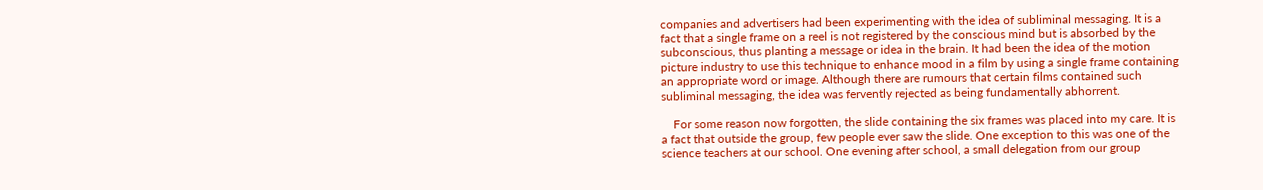companies and advertisers had been experimenting with the idea of subliminal messaging. It is a fact that a single frame on a reel is not registered by the conscious mind but is absorbed by the subconscious, thus planting a message or idea in the brain. It had been the idea of the motion picture industry to use this technique to enhance mood in a film by using a single frame containing an appropriate word or image. Although there are rumours that certain films contained such subliminal messaging, the idea was fervently rejected as being fundamentally abhorrent.

    For some reason now forgotten, the slide containing the six frames was placed into my care. It is a fact that outside the group, few people ever saw the slide. One exception to this was one of the science teachers at our school. One evening after school, a small delegation from our group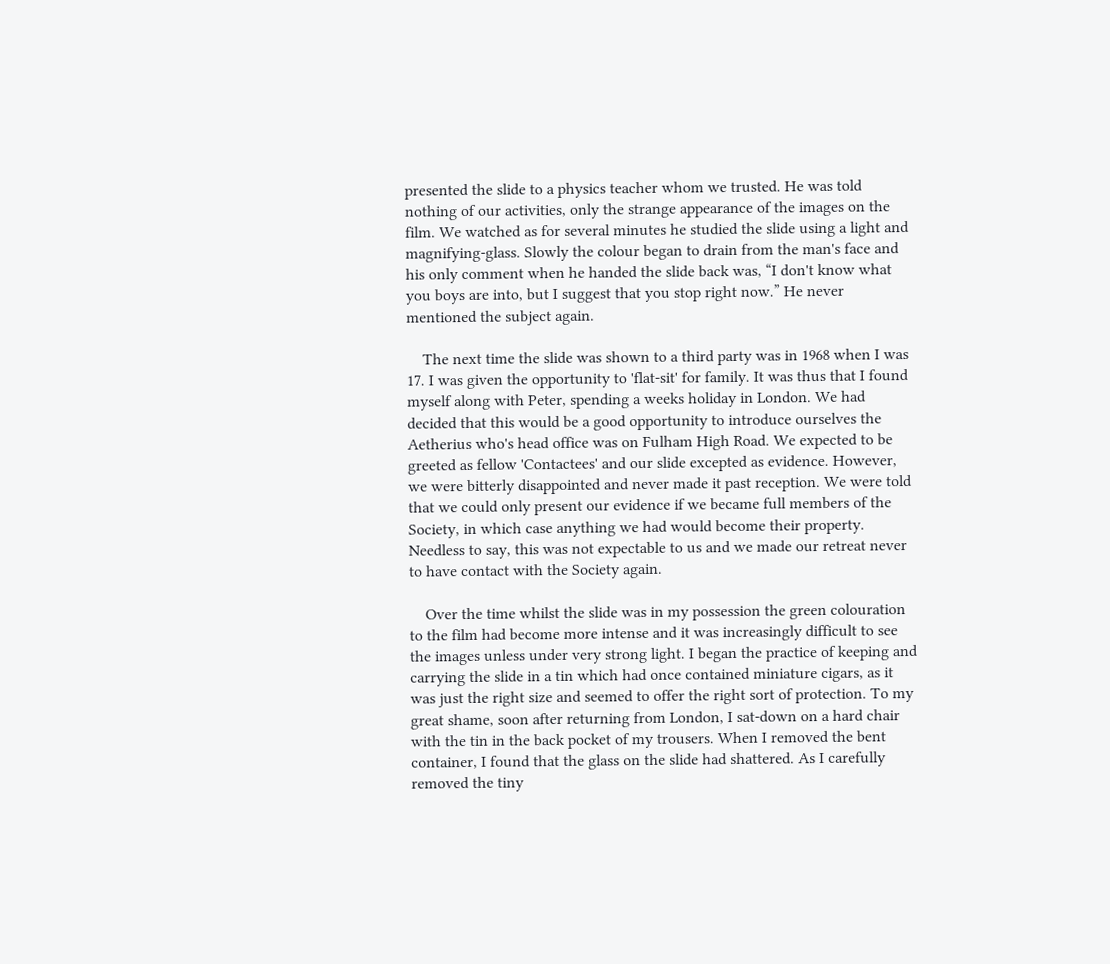presented the slide to a physics teacher whom we trusted. He was told nothing of our activities, only the strange appearance of the images on the film. We watched as for several minutes he studied the slide using a light and magnifying-glass. Slowly the colour began to drain from the man's face and his only comment when he handed the slide back was, “I don't know what you boys are into, but I suggest that you stop right now.” He never mentioned the subject again.

    The next time the slide was shown to a third party was in 1968 when I was 17. I was given the opportunity to 'flat-sit' for family. It was thus that I found myself along with Peter, spending a weeks holiday in London. We had decided that this would be a good opportunity to introduce ourselves the Aetherius who's head office was on Fulham High Road. We expected to be greeted as fellow 'Contactees' and our slide excepted as evidence. However, we were bitterly disappointed and never made it past reception. We were told that we could only present our evidence if we became full members of the Society, in which case anything we had would become their property. Needless to say, this was not expectable to us and we made our retreat never to have contact with the Society again.

    Over the time whilst the slide was in my possession the green colouration to the film had become more intense and it was increasingly difficult to see the images unless under very strong light. I began the practice of keeping and carrying the slide in a tin which had once contained miniature cigars, as it was just the right size and seemed to offer the right sort of protection. To my great shame, soon after returning from London, I sat-down on a hard chair with the tin in the back pocket of my trousers. When I removed the bent container, I found that the glass on the slide had shattered. As I carefully removed the tiny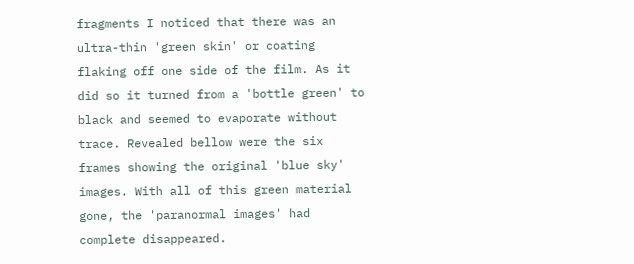fragments I noticed that there was an ultra-thin 'green skin' or coating flaking off one side of the film. As it did so it turned from a 'bottle green' to black and seemed to evaporate without trace. Revealed bellow were the six frames showing the original 'blue sky' images. With all of this green material gone, the 'paranormal images' had complete disappeared.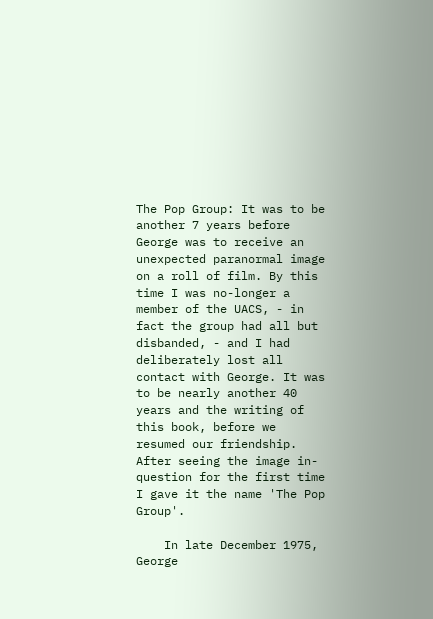The Pop Group: It was to be another 7 years before George was to receive an unexpected paranormal image on a roll of film. By this time I was no-longer a member of the UACS, - in fact the group had all but disbanded, - and I had deliberately lost all contact with George. It was to be nearly another 40 years and the writing of this book, before we resumed our friendship. After seeing the image in-question for the first time I gave it the name 'The Pop Group'.

    In late December 1975, George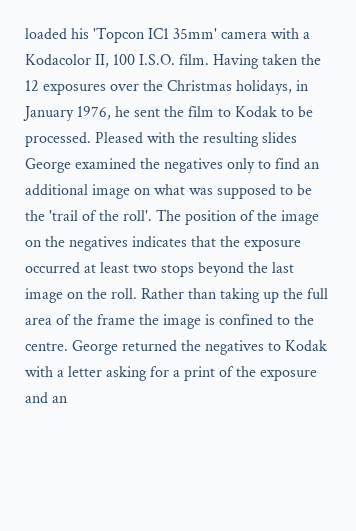loaded his 'Topcon IC1 35mm' camera with a Kodacolor II, 100 I.S.O. film. Having taken the 12 exposures over the Christmas holidays, in January 1976, he sent the film to Kodak to be processed. Pleased with the resulting slides George examined the negatives only to find an additional image on what was supposed to be the 'trail of the roll'. The position of the image on the negatives indicates that the exposure occurred at least two stops beyond the last image on the roll. Rather than taking up the full area of the frame the image is confined to the centre. George returned the negatives to Kodak with a letter asking for a print of the exposure and an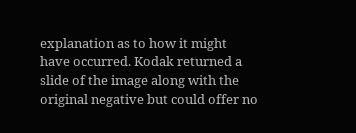explanation as to how it might have occurred. Kodak returned a slide of the image along with the original negative but could offer no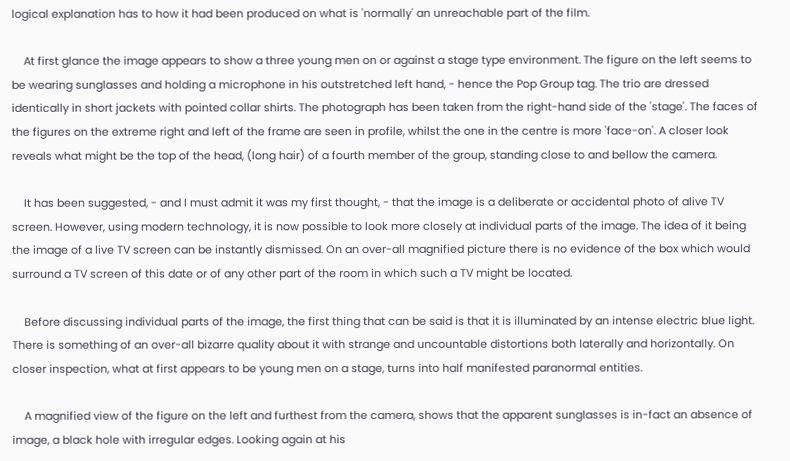logical explanation has to how it had been produced on what is 'normally' an unreachable part of the film.

    At first glance the image appears to show a three young men on or against a stage type environment. The figure on the left seems to be wearing sunglasses and holding a microphone in his outstretched left hand, - hence the Pop Group tag. The trio are dressed identically in short jackets with pointed collar shirts. The photograph has been taken from the right-hand side of the 'stage'. The faces of the figures on the extreme right and left of the frame are seen in profile, whilst the one in the centre is more 'face-on'. A closer look reveals what might be the top of the head, (long hair) of a fourth member of the group, standing close to and bellow the camera.

    It has been suggested, - and I must admit it was my first thought, - that the image is a deliberate or accidental photo of alive TV screen. However, using modern technology, it is now possible to look more closely at individual parts of the image. The idea of it being the image of a live TV screen can be instantly dismissed. On an over-all magnified picture there is no evidence of the box which would surround a TV screen of this date or of any other part of the room in which such a TV might be located.

    Before discussing individual parts of the image, the first thing that can be said is that it is illuminated by an intense electric blue light. There is something of an over-all bizarre quality about it with strange and uncountable distortions both laterally and horizontally. On closer inspection, what at first appears to be young men on a stage, turns into half manifested paranormal entities.

    A magnified view of the figure on the left and furthest from the camera, shows that the apparent sunglasses is in-fact an absence of image, a black hole with irregular edges. Looking again at his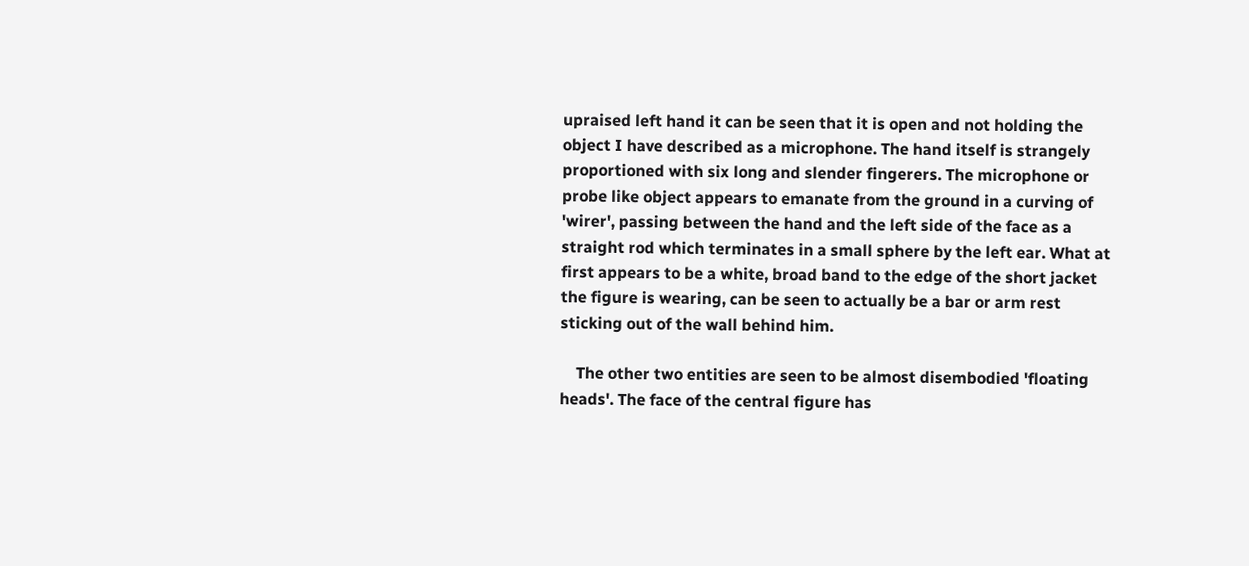upraised left hand it can be seen that it is open and not holding the object I have described as a microphone. The hand itself is strangely proportioned with six long and slender fingerers. The microphone or probe like object appears to emanate from the ground in a curving of 'wirer', passing between the hand and the left side of the face as a straight rod which terminates in a small sphere by the left ear. What at first appears to be a white, broad band to the edge of the short jacket the figure is wearing, can be seen to actually be a bar or arm rest sticking out of the wall behind him.

    The other two entities are seen to be almost disembodied 'floating heads'. The face of the central figure has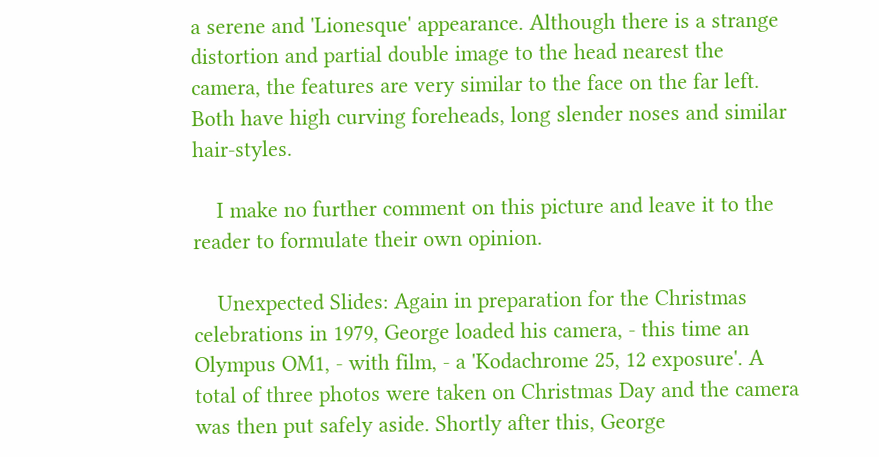a serene and 'Lionesque' appearance. Although there is a strange distortion and partial double image to the head nearest the camera, the features are very similar to the face on the far left. Both have high curving foreheads, long slender noses and similar hair-styles.

    I make no further comment on this picture and leave it to the reader to formulate their own opinion.

    Unexpected Slides: Again in preparation for the Christmas celebrations in 1979, George loaded his camera, - this time an Olympus OM1, - with film, - a 'Kodachrome 25, 12 exposure'. A total of three photos were taken on Christmas Day and the camera was then put safely aside. Shortly after this, George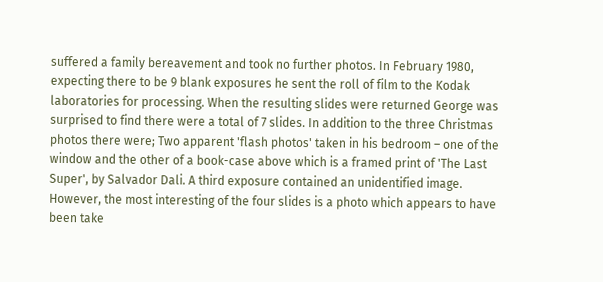suffered a family bereavement and took no further photos. In February 1980, expecting there to be 9 blank exposures he sent the roll of film to the Kodak laboratories for processing. When the resulting slides were returned George was surprised to find there were a total of 7 slides. In addition to the three Christmas photos there were; Two apparent 'flash photos' taken in his bedroom – one of the window and the other of a book-case above which is a framed print of 'The Last Super', by Salvador Dali. A third exposure contained an unidentified image. However, the most interesting of the four slides is a photo which appears to have been take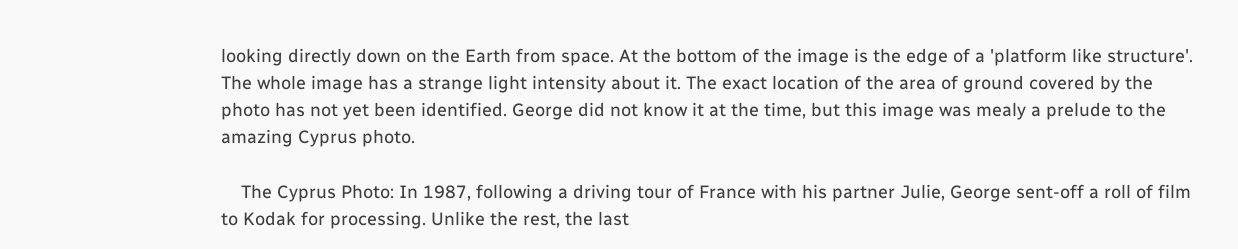looking directly down on the Earth from space. At the bottom of the image is the edge of a 'platform like structure'. The whole image has a strange light intensity about it. The exact location of the area of ground covered by the photo has not yet been identified. George did not know it at the time, but this image was mealy a prelude to the amazing Cyprus photo.

    The Cyprus Photo: In 1987, following a driving tour of France with his partner Julie, George sent-off a roll of film to Kodak for processing. Unlike the rest, the last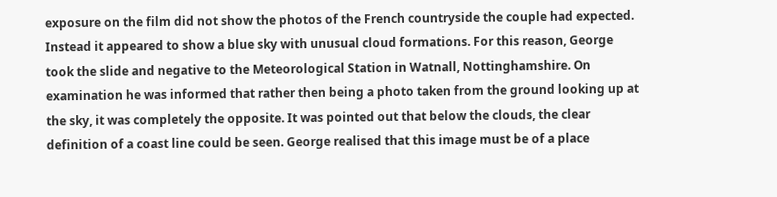exposure on the film did not show the photos of the French countryside the couple had expected. Instead it appeared to show a blue sky with unusual cloud formations. For this reason, George took the slide and negative to the Meteorological Station in Watnall, Nottinghamshire. On examination he was informed that rather then being a photo taken from the ground looking up at the sky, it was completely the opposite. It was pointed out that below the clouds, the clear definition of a coast line could be seen. George realised that this image must be of a place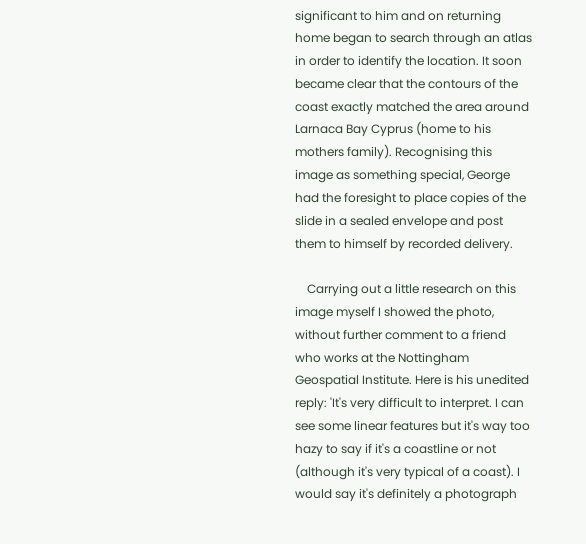significant to him and on returning home began to search through an atlas in order to identify the location. It soon became clear that the contours of the coast exactly matched the area around Larnaca Bay Cyprus (home to his mothers family). Recognising this image as something special, George had the foresight to place copies of the slide in a sealed envelope and post them to himself by recorded delivery.

    Carrying out a little research on this image myself I showed the photo, without further comment to a friend who works at the Nottingham Geospatial Institute. Here is his unedited reply: 'It's very difficult to interpret. I can see some linear features but it's way too hazy to say if it's a coastline or not (although it's very typical of a coast). I would say it's definitely a photograph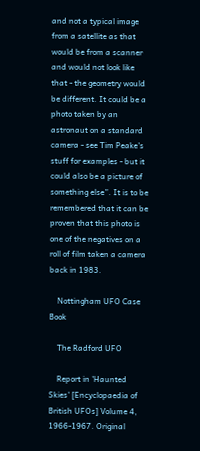and not a typical image from a satellite as that would be from a scanner and would not look like that - the geometry would be different. It could be a photo taken by an astronaut on a standard camera - see Tim Peake's stuff for examples - but it could also be a picture of something else”. It is to be remembered that it can be proven that this photo is one of the negatives on a roll of film taken a camera back in 1983.

    Nottingham UFO Case Book

    The Radford UFO

    Report in 'Haunted Skies' [Encyclopaedia of British UFOs] Volume 4, 1966-1967. Original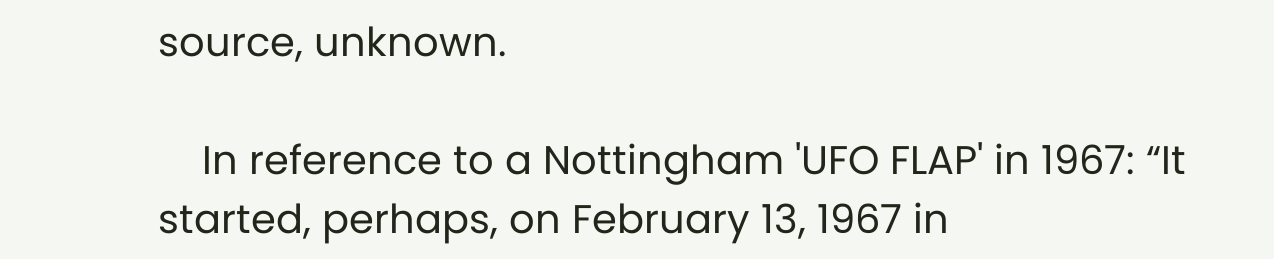source, unknown.

    In reference to a Nottingham 'UFO FLAP' in 1967: “It started, perhaps, on February 13, 1967 in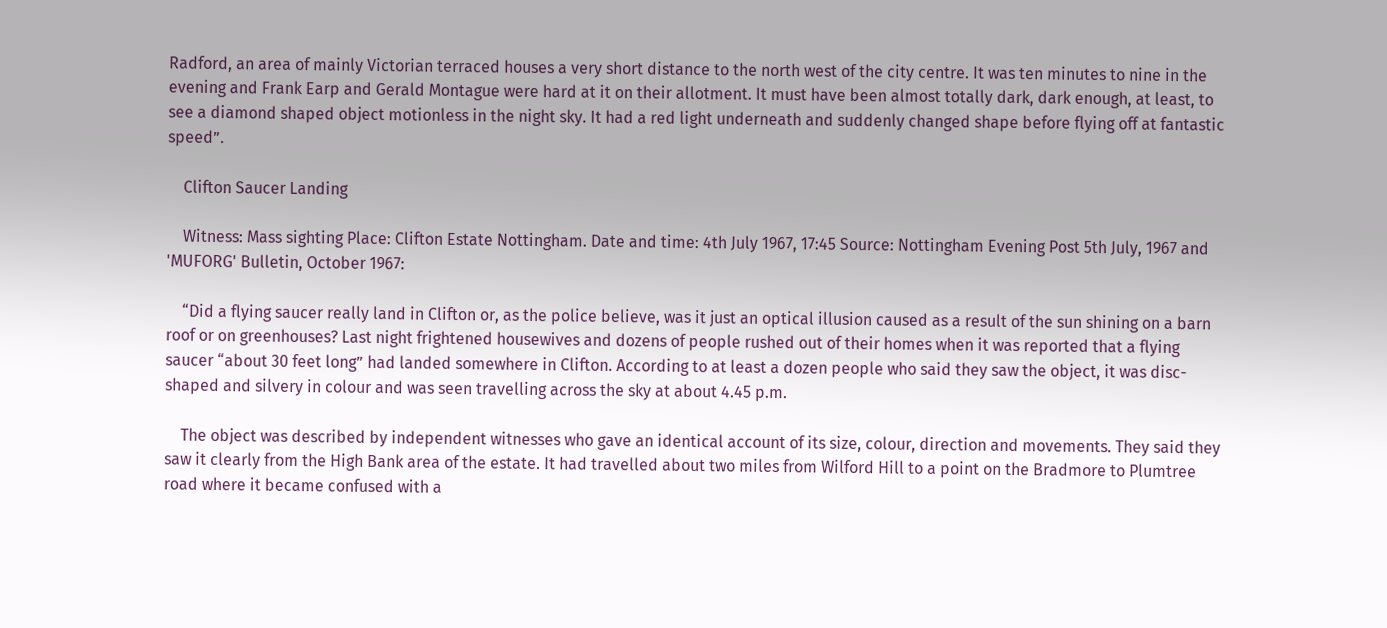Radford, an area of mainly Victorian terraced houses a very short distance to the north west of the city centre. It was ten minutes to nine in the evening and Frank Earp and Gerald Montague were hard at it on their allotment. It must have been almost totally dark, dark enough, at least, to see a diamond shaped object motionless in the night sky. It had a red light underneath and suddenly changed shape before flying off at fantastic speed”.

    Clifton Saucer Landing

    Witness: Mass sighting Place: Clifton Estate Nottingham. Date and time: 4th July 1967, 17:45 Source: Nottingham Evening Post 5th July, 1967 and 'MUFORG' Bulletin, October 1967:

    “Did a flying saucer really land in Clifton or, as the police believe, was it just an optical illusion caused as a result of the sun shining on a barn roof or on greenhouses? Last night frightened housewives and dozens of people rushed out of their homes when it was reported that a flying saucer “about 30 feet long” had landed somewhere in Clifton. According to at least a dozen people who said they saw the object, it was disc-shaped and silvery in colour and was seen travelling across the sky at about 4.45 p.m.

    The object was described by independent witnesses who gave an identical account of its size, colour, direction and movements. They said they saw it clearly from the High Bank area of the estate. It had travelled about two miles from Wilford Hill to a point on the Bradmore to Plumtree road where it became confused with a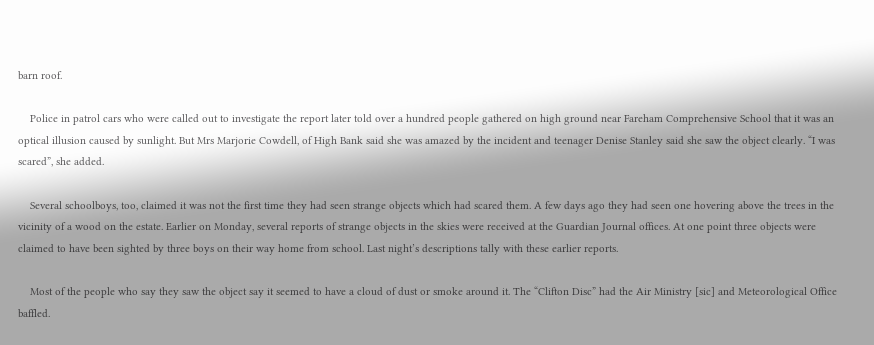barn roof.

    Police in patrol cars who were called out to investigate the report later told over a hundred people gathered on high ground near Fareham Comprehensive School that it was an optical illusion caused by sunlight. But Mrs Marjorie Cowdell, of High Bank said she was amazed by the incident and teenager Denise Stanley said she saw the object clearly. “I was scared”, she added.

    Several schoolboys, too, claimed it was not the first time they had seen strange objects which had scared them. A few days ago they had seen one hovering above the trees in the vicinity of a wood on the estate. Earlier on Monday, several reports of strange objects in the skies were received at the Guardian Journal offices. At one point three objects were claimed to have been sighted by three boys on their way home from school. Last night’s descriptions tally with these earlier reports.

    Most of the people who say they saw the object say it seemed to have a cloud of dust or smoke around it. The “Clifton Disc” had the Air Ministry [sic] and Meteorological Office baffled.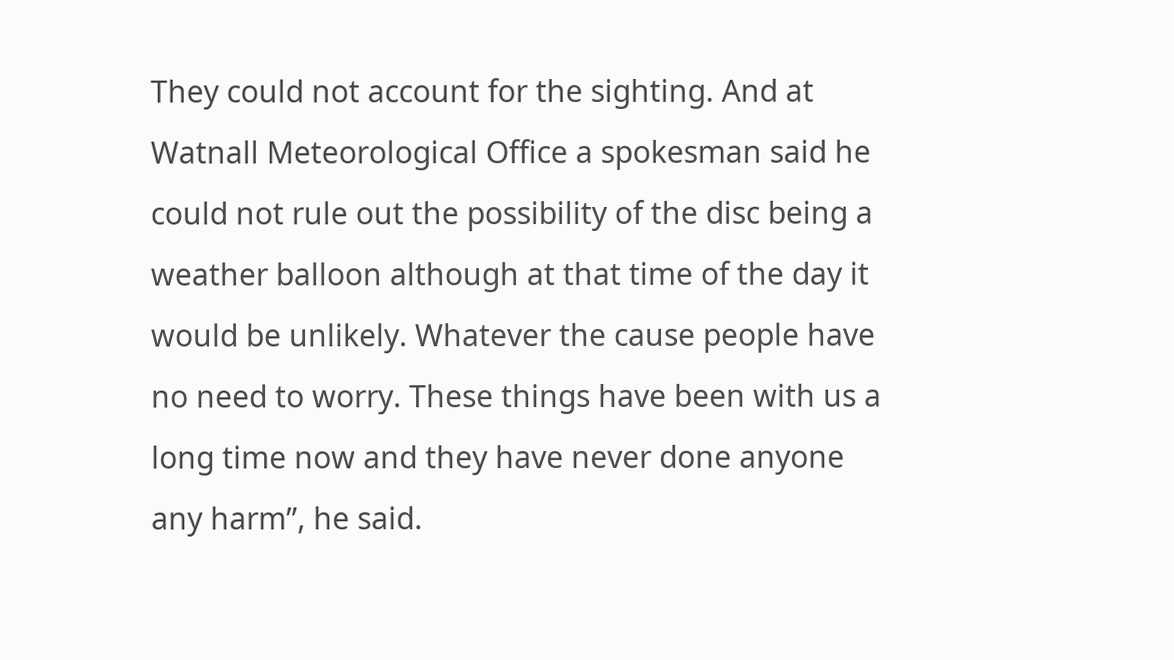They could not account for the sighting. And at Watnall Meteorological Office a spokesman said he could not rule out the possibility of the disc being a weather balloon although at that time of the day it would be unlikely. Whatever the cause people have no need to worry. These things have been with us a long time now and they have never done anyone any harm”, he said.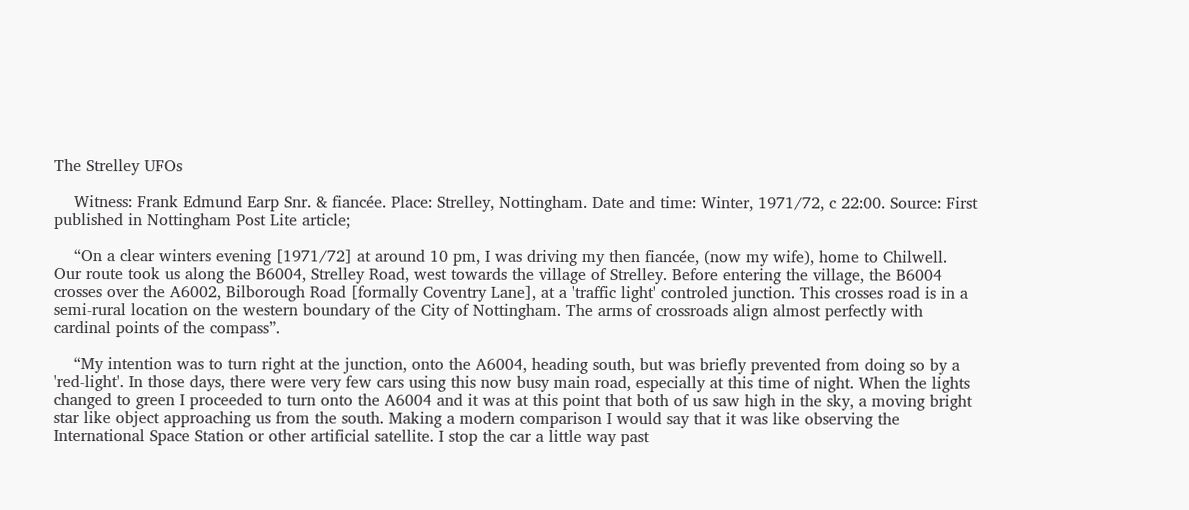The Strelley UFOs

    Witness: Frank Edmund Earp Snr. & fiancée. Place: Strelley, Nottingham. Date and time: Winter, 1971/72, c 22:00. Source: First published in Nottingham Post Lite article;

    “On a clear winters evening [1971/72] at around 10 pm, I was driving my then fiancée, (now my wife), home to Chilwell. Our route took us along the B6004, Strelley Road, west towards the village of Strelley. Before entering the village, the B6004 crosses over the A6002, Bilborough Road [formally Coventry Lane], at a 'traffic light' controled junction. This crosses road is in a semi-rural location on the western boundary of the City of Nottingham. The arms of crossroads align almost perfectly with cardinal points of the compass”.

    “My intention was to turn right at the junction, onto the A6004, heading south, but was briefly prevented from doing so by a 'red-light'. In those days, there were very few cars using this now busy main road, especially at this time of night. When the lights changed to green I proceeded to turn onto the A6004 and it was at this point that both of us saw high in the sky, a moving bright star like object approaching us from the south. Making a modern comparison I would say that it was like observing the International Space Station or other artificial satellite. I stop the car a little way past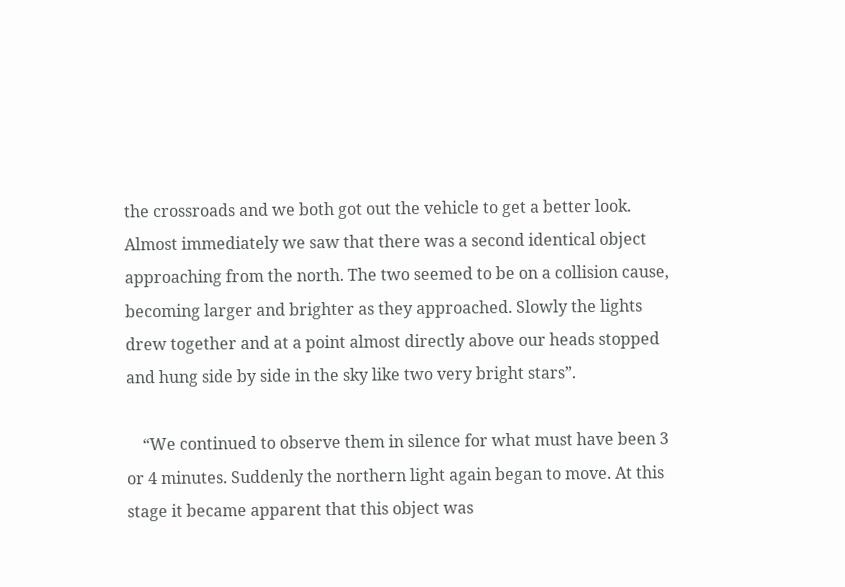the crossroads and we both got out the vehicle to get a better look. Almost immediately we saw that there was a second identical object approaching from the north. The two seemed to be on a collision cause, becoming larger and brighter as they approached. Slowly the lights drew together and at a point almost directly above our heads stopped and hung side by side in the sky like two very bright stars”.

    “We continued to observe them in silence for what must have been 3 or 4 minutes. Suddenly the northern light again began to move. At this stage it became apparent that this object was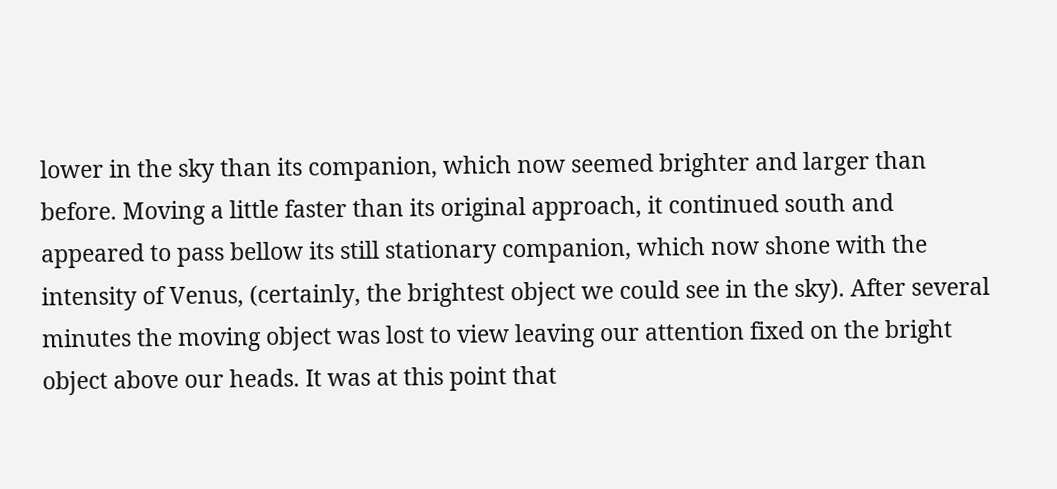lower in the sky than its companion, which now seemed brighter and larger than before. Moving a little faster than its original approach, it continued south and appeared to pass bellow its still stationary companion, which now shone with the intensity of Venus, (certainly, the brightest object we could see in the sky). After several minutes the moving object was lost to view leaving our attention fixed on the bright object above our heads. It was at this point that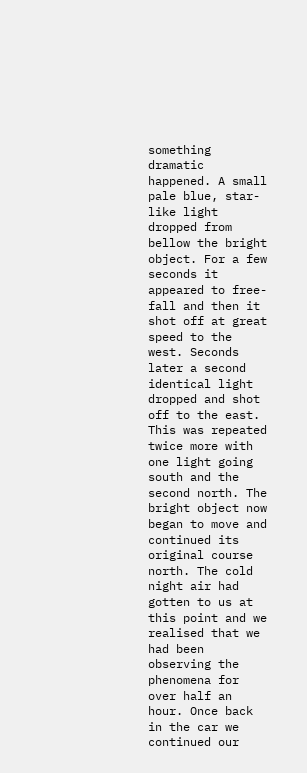something dramatic happened. A small pale blue, star-like light dropped from bellow the bright object. For a few seconds it appeared to free-fall and then it shot off at great speed to the west. Seconds later a second identical light dropped and shot off to the east. This was repeated twice more with one light going south and the second north. The bright object now began to move and continued its original course north. The cold night air had gotten to us at this point and we realised that we had been observing the phenomena for over half an hour. Once back in the car we continued our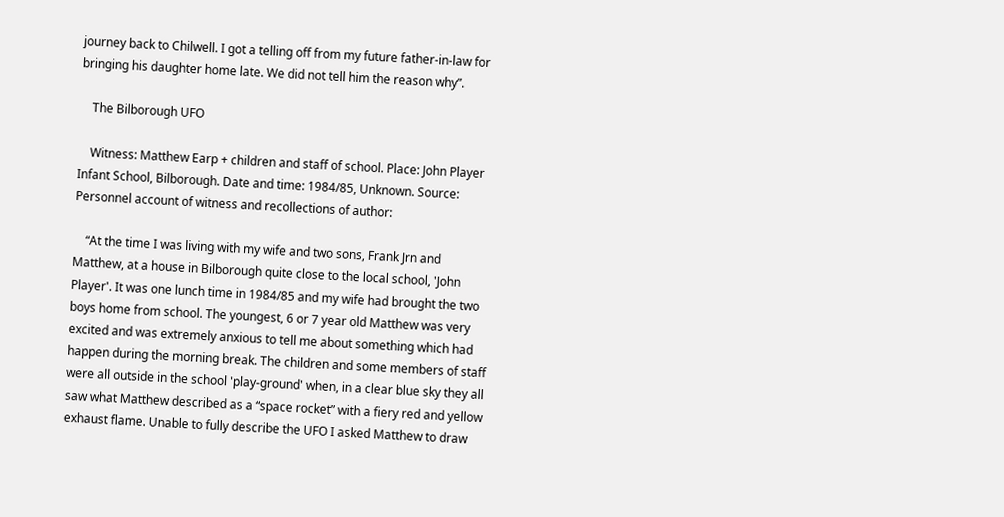journey back to Chilwell. I got a telling off from my future father-in-law for bringing his daughter home late. We did not tell him the reason why”.

    The Bilborough UFO

    Witness: Matthew Earp + children and staff of school. Place: John Player Infant School, Bilborough. Date and time: 1984/85, Unknown. Source: Personnel account of witness and recollections of author:

    “At the time I was living with my wife and two sons, Frank Jrn and Matthew, at a house in Bilborough quite close to the local school, 'John Player'. It was one lunch time in 1984/85 and my wife had brought the two boys home from school. The youngest, 6 or 7 year old Matthew was very excited and was extremely anxious to tell me about something which had happen during the morning break. The children and some members of staff were all outside in the school 'play-ground' when, in a clear blue sky they all saw what Matthew described as a “space rocket” with a fiery red and yellow exhaust flame. Unable to fully describe the UFO I asked Matthew to draw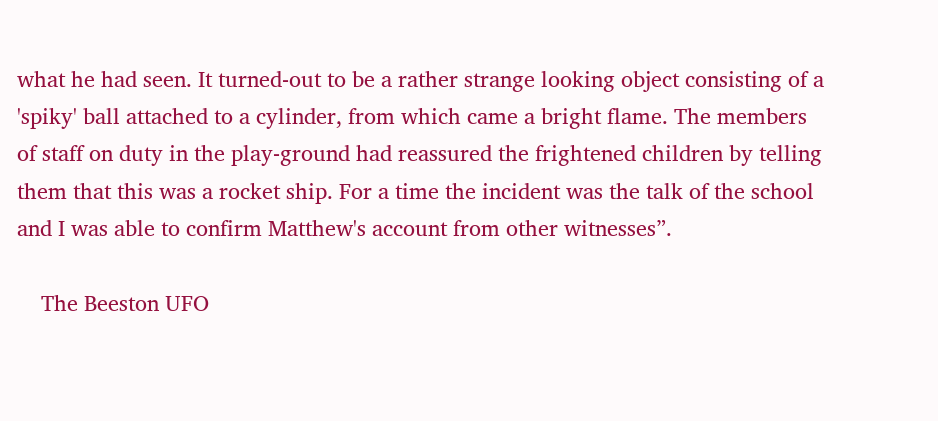what he had seen. It turned-out to be a rather strange looking object consisting of a 'spiky' ball attached to a cylinder, from which came a bright flame. The members of staff on duty in the play-ground had reassured the frightened children by telling them that this was a rocket ship. For a time the incident was the talk of the school and I was able to confirm Matthew's account from other witnesses”.

    The Beeston UFO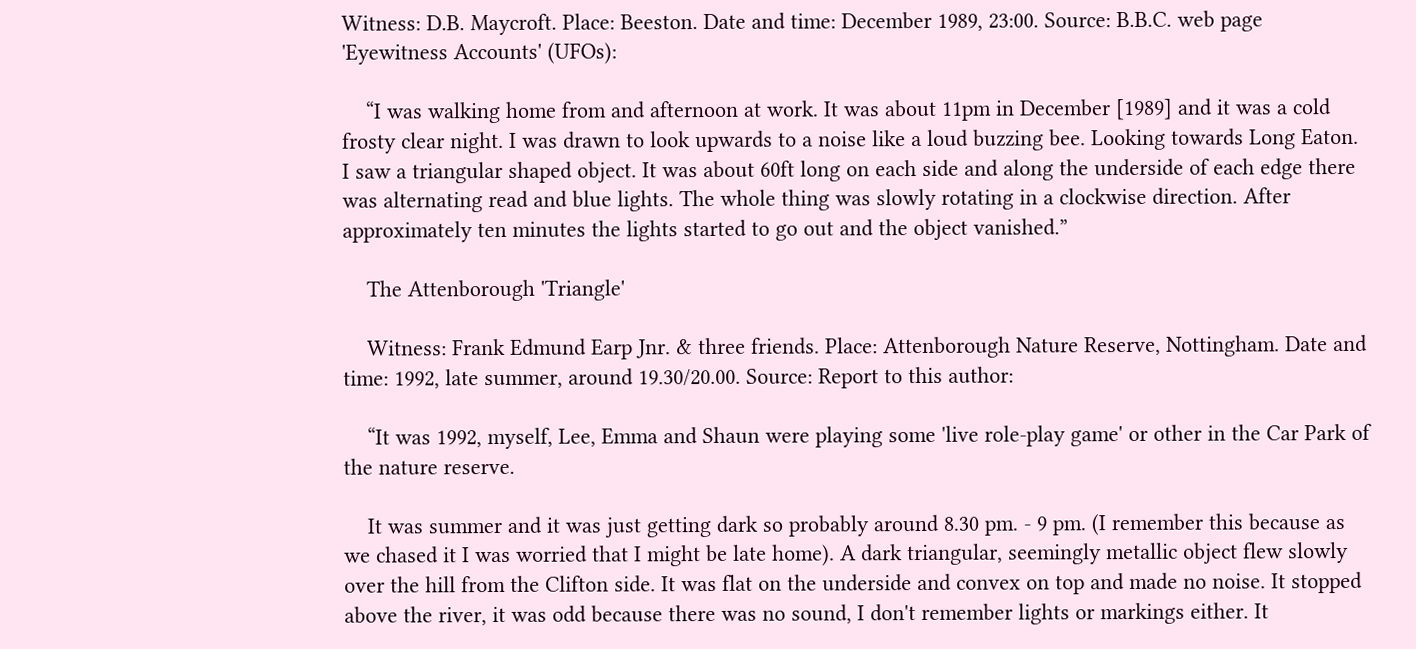Witness: D.B. Maycroft. Place: Beeston. Date and time: December 1989, 23:00. Source: B.B.C. web page 'Eyewitness Accounts' (UFOs):

    “I was walking home from and afternoon at work. It was about 11pm in December [1989] and it was a cold frosty clear night. I was drawn to look upwards to a noise like a loud buzzing bee. Looking towards Long Eaton. I saw a triangular shaped object. It was about 60ft long on each side and along the underside of each edge there was alternating read and blue lights. The whole thing was slowly rotating in a clockwise direction. After approximately ten minutes the lights started to go out and the object vanished.”

    The Attenborough 'Triangle'

    Witness: Frank Edmund Earp Jnr. & three friends. Place: Attenborough Nature Reserve, Nottingham. Date and time: 1992, late summer, around 19.30/20.00. Source: Report to this author:

    “It was 1992, myself, Lee, Emma and Shaun were playing some 'live role-play game' or other in the Car Park of the nature reserve.

    It was summer and it was just getting dark so probably around 8.30 pm. - 9 pm. (I remember this because as we chased it I was worried that I might be late home). A dark triangular, seemingly metallic object flew slowly over the hill from the Clifton side. It was flat on the underside and convex on top and made no noise. It stopped above the river, it was odd because there was no sound, I don't remember lights or markings either. It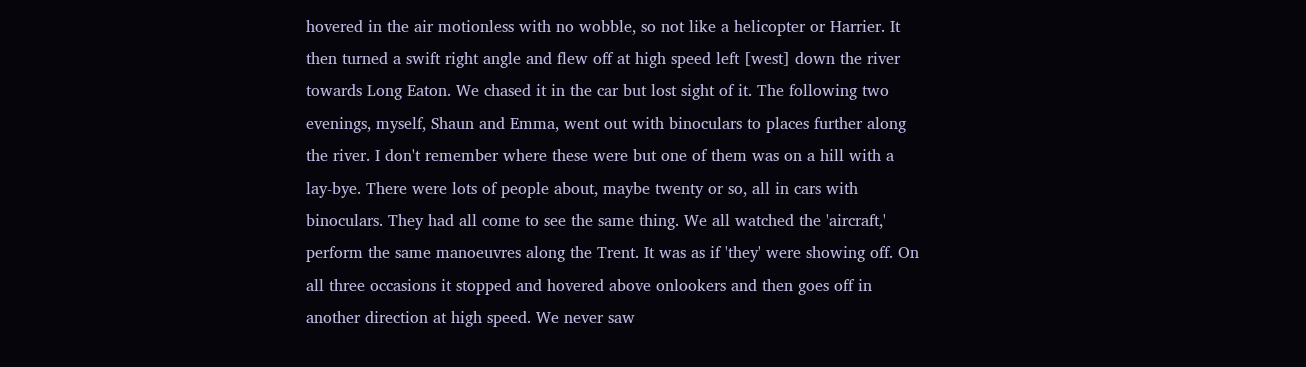hovered in the air motionless with no wobble, so not like a helicopter or Harrier. It then turned a swift right angle and flew off at high speed left [west] down the river towards Long Eaton. We chased it in the car but lost sight of it. The following two evenings, myself, Shaun and Emma, went out with binoculars to places further along the river. I don't remember where these were but one of them was on a hill with a lay-bye. There were lots of people about, maybe twenty or so, all in cars with binoculars. They had all come to see the same thing. We all watched the 'aircraft,' perform the same manoeuvres along the Trent. It was as if 'they' were showing off. On all three occasions it stopped and hovered above onlookers and then goes off in another direction at high speed. We never saw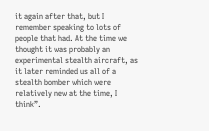it again after that, but I remember speaking to lots of people that had. At the time we thought it was probably an experimental stealth aircraft, as it later reminded us all of a stealth bomber which were relatively new at the time, I think”.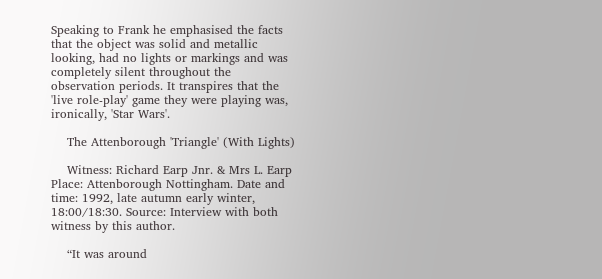Speaking to Frank he emphasised the facts that the object was solid and metallic looking, had no lights or markings and was completely silent throughout the observation periods. It transpires that the 'live role-play' game they were playing was, ironically, 'Star Wars'.

    The Attenborough 'Triangle' (With Lights)

    Witness: Richard Earp Jnr. & Mrs L. Earp Place: Attenborough Nottingham. Date and time: 1992, late autumn early winter, 18:00/18:30. Source: Interview with both witness by this author.

    “It was around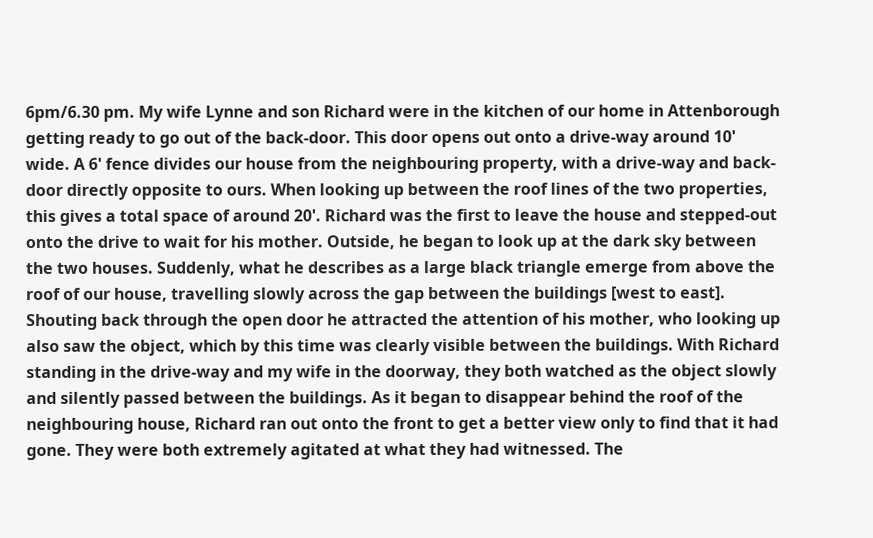6pm/6.30 pm. My wife Lynne and son Richard were in the kitchen of our home in Attenborough getting ready to go out of the back-door. This door opens out onto a drive-way around 10' wide. A 6' fence divides our house from the neighbouring property, with a drive-way and back-door directly opposite to ours. When looking up between the roof lines of the two properties, this gives a total space of around 20'. Richard was the first to leave the house and stepped-out onto the drive to wait for his mother. Outside, he began to look up at the dark sky between the two houses. Suddenly, what he describes as a large black triangle emerge from above the roof of our house, travelling slowly across the gap between the buildings [west to east]. Shouting back through the open door he attracted the attention of his mother, who looking up also saw the object, which by this time was clearly visible between the buildings. With Richard standing in the drive-way and my wife in the doorway, they both watched as the object slowly and silently passed between the buildings. As it began to disappear behind the roof of the neighbouring house, Richard ran out onto the front to get a better view only to find that it had gone. They were both extremely agitated at what they had witnessed. The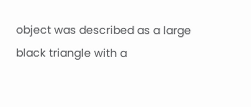object was described as a large black triangle with a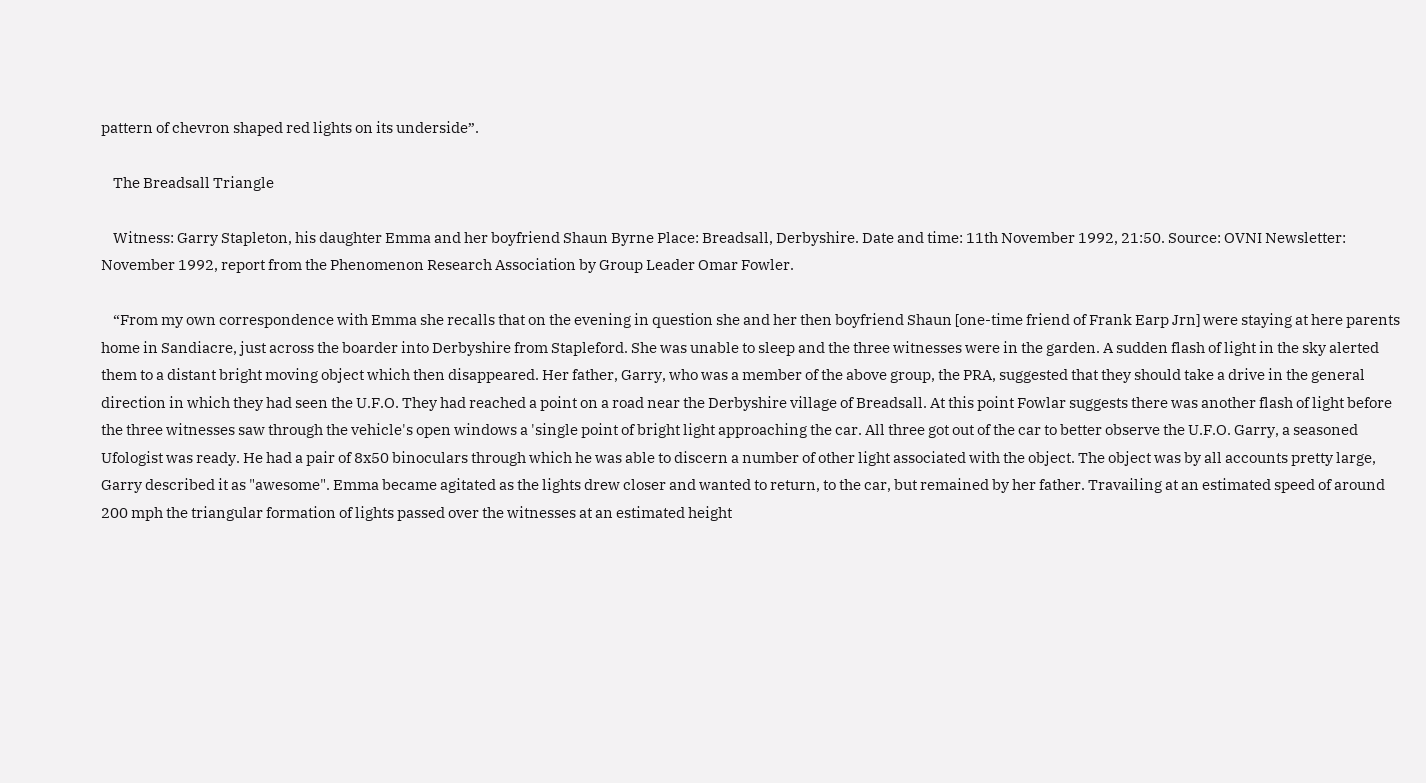pattern of chevron shaped red lights on its underside”.

    The Breadsall Triangle

    Witness: Garry Stapleton, his daughter Emma and her boyfriend Shaun Byrne Place: Breadsall, Derbyshire. Date and time: 11th November 1992, 21:50. Source: OVNI Newsletter: November 1992, report from the Phenomenon Research Association by Group Leader Omar Fowler.

    “From my own correspondence with Emma she recalls that on the evening in question she and her then boyfriend Shaun [one-time friend of Frank Earp Jrn] were staying at here parents home in Sandiacre, just across the boarder into Derbyshire from Stapleford. She was unable to sleep and the three witnesses were in the garden. A sudden flash of light in the sky alerted them to a distant bright moving object which then disappeared. Her father, Garry, who was a member of the above group, the PRA, suggested that they should take a drive in the general direction in which they had seen the U.F.O. They had reached a point on a road near the Derbyshire village of Breadsall. At this point Fowlar suggests there was another flash of light before the three witnesses saw through the vehicle's open windows a 'single point of bright light approaching the car. All three got out of the car to better observe the U.F.O. Garry, a seasoned Ufologist was ready. He had a pair of 8x50 binoculars through which he was able to discern a number of other light associated with the object. The object was by all accounts pretty large, Garry described it as "awesome". Emma became agitated as the lights drew closer and wanted to return, to the car, but remained by her father. Travailing at an estimated speed of around 200 mph the triangular formation of lights passed over the witnesses at an estimated height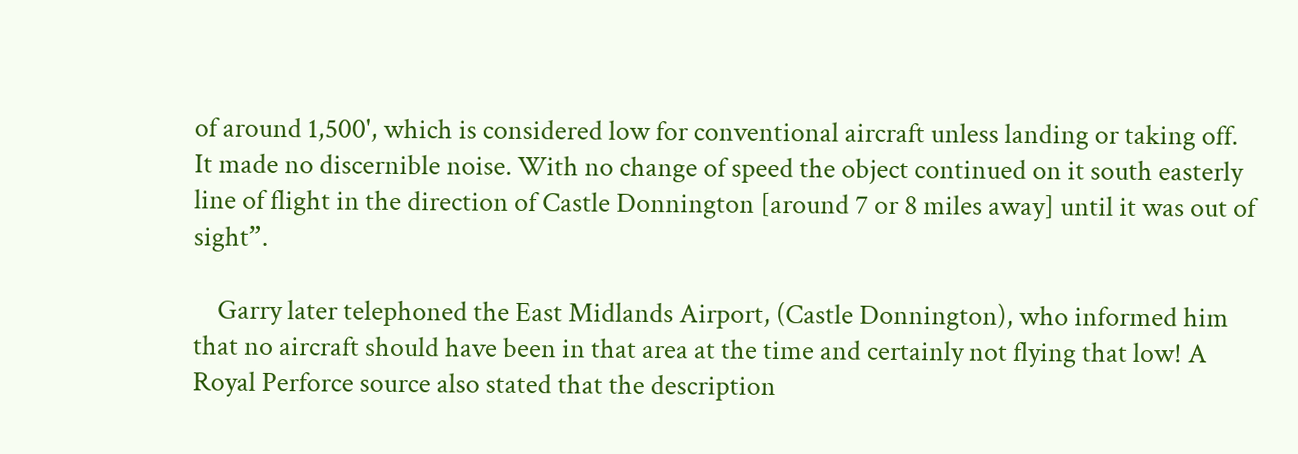of around 1,500', which is considered low for conventional aircraft unless landing or taking off. It made no discernible noise. With no change of speed the object continued on it south easterly line of flight in the direction of Castle Donnington [around 7 or 8 miles away] until it was out of sight”.

    Garry later telephoned the East Midlands Airport, (Castle Donnington), who informed him that no aircraft should have been in that area at the time and certainly not flying that low! A Royal Perforce source also stated that the description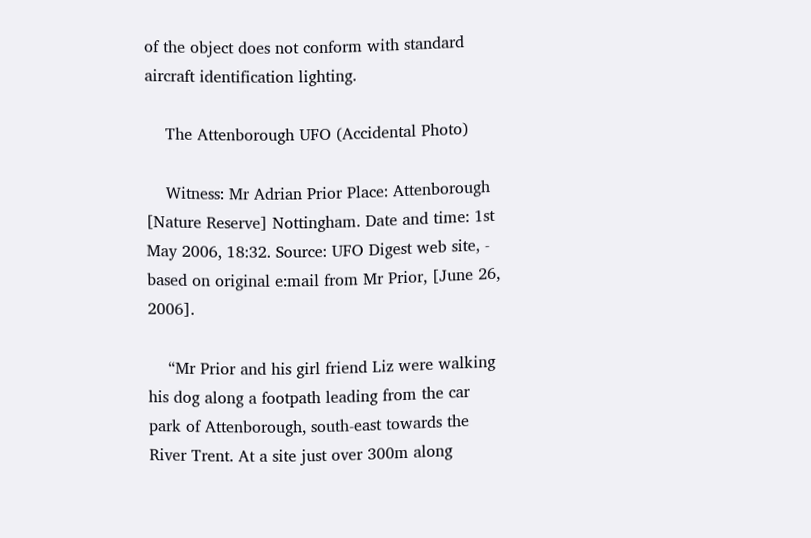of the object does not conform with standard aircraft identification lighting.

    The Attenborough UFO (Accidental Photo)

    Witness: Mr Adrian Prior Place: Attenborough [Nature Reserve] Nottingham. Date and time: 1st May 2006, 18:32. Source: UFO Digest web site, - based on original e:mail from Mr Prior, [June 26, 2006].

    “Mr Prior and his girl friend Liz were walking his dog along a footpath leading from the car park of Attenborough, south-east towards the River Trent. At a site just over 300m along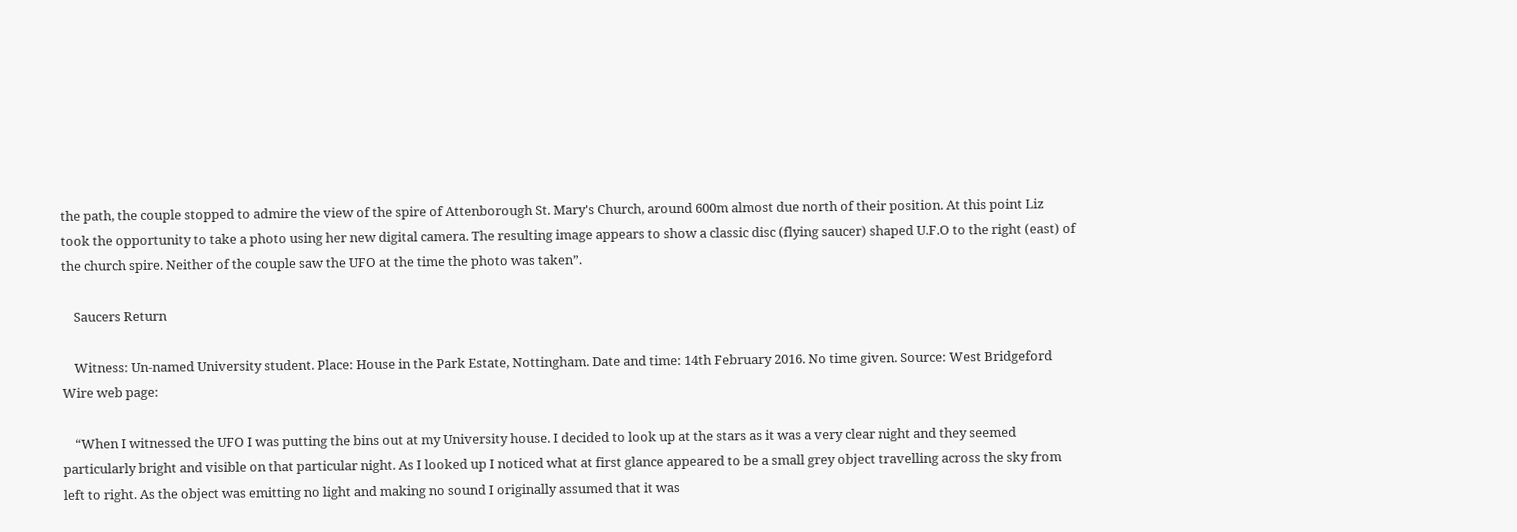the path, the couple stopped to admire the view of the spire of Attenborough St. Mary's Church, around 600m almost due north of their position. At this point Liz took the opportunity to take a photo using her new digital camera. The resulting image appears to show a classic disc (flying saucer) shaped U.F.O to the right (east) of the church spire. Neither of the couple saw the UFO at the time the photo was taken”.

    Saucers Return

    Witness: Un-named University student. Place: House in the Park Estate, Nottingham. Date and time: 14th February 2016. No time given. Source: West Bridgeford Wire web page:

    “When I witnessed the UFO I was putting the bins out at my University house. I decided to look up at the stars as it was a very clear night and they seemed particularly bright and visible on that particular night. As I looked up I noticed what at first glance appeared to be a small grey object travelling across the sky from left to right. As the object was emitting no light and making no sound I originally assumed that it was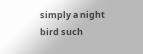simply a night bird such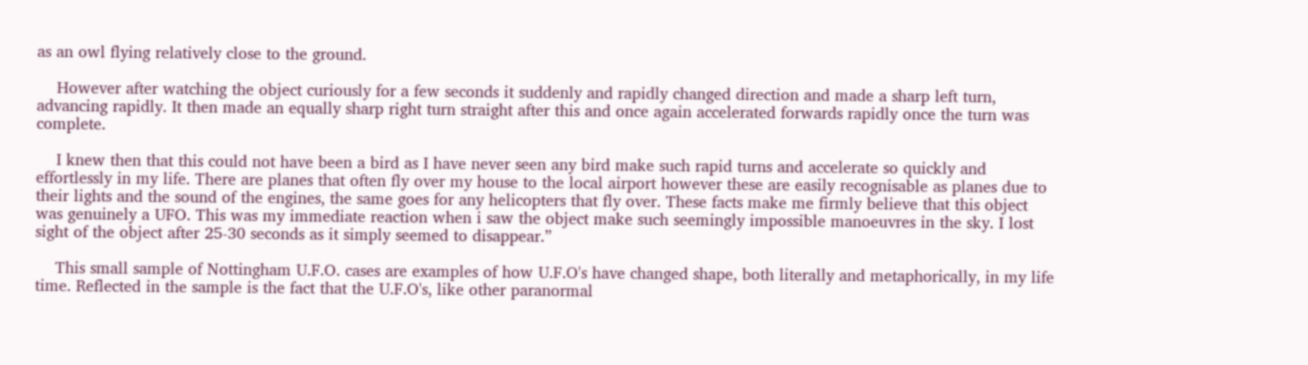as an owl flying relatively close to the ground.

    However after watching the object curiously for a few seconds it suddenly and rapidly changed direction and made a sharp left turn, advancing rapidly. It then made an equally sharp right turn straight after this and once again accelerated forwards rapidly once the turn was complete.

    I knew then that this could not have been a bird as I have never seen any bird make such rapid turns and accelerate so quickly and effortlessly in my life. There are planes that often fly over my house to the local airport however these are easily recognisable as planes due to their lights and the sound of the engines, the same goes for any helicopters that fly over. These facts make me firmly believe that this object was genuinely a UFO. This was my immediate reaction when i saw the object make such seemingly impossible manoeuvres in the sky. I lost sight of the object after 25-30 seconds as it simply seemed to disappear.”

    This small sample of Nottingham U.F.O. cases are examples of how U.F.O's have changed shape, both literally and metaphorically, in my life time. Reflected in the sample is the fact that the U.F.O's, like other paranormal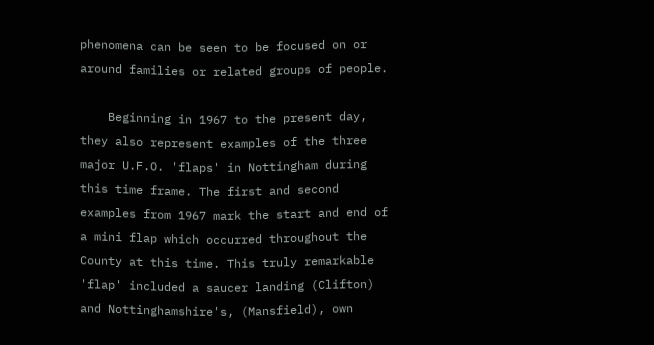phenomena can be seen to be focused on or around families or related groups of people.

    Beginning in 1967 to the present day, they also represent examples of the three major U.F.O. 'flaps' in Nottingham during this time frame. The first and second examples from 1967 mark the start and end of a mini flap which occurred throughout the County at this time. This truly remarkable 'flap' included a saucer landing (Clifton) and Nottinghamshire's, (Mansfield), own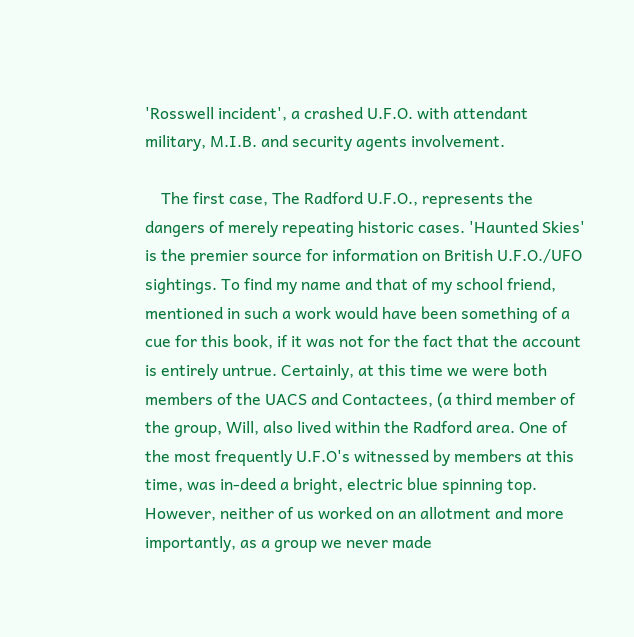'Rosswell incident', a crashed U.F.O. with attendant military, M.I.B. and security agents involvement.

    The first case, The Radford U.F.O., represents the dangers of merely repeating historic cases. 'Haunted Skies' is the premier source for information on British U.F.O./UFO sightings. To find my name and that of my school friend, mentioned in such a work would have been something of a cue for this book, if it was not for the fact that the account is entirely untrue. Certainly, at this time we were both members of the UACS and Contactees, (a third member of the group, Will, also lived within the Radford area. One of the most frequently U.F.O's witnessed by members at this time, was in-deed a bright, electric blue spinning top. However, neither of us worked on an allotment and more importantly, as a group we never made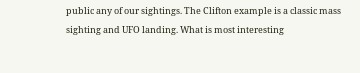public any of our sightings. The Clifton example is a classic mass sighting and UFO landing. What is most interesting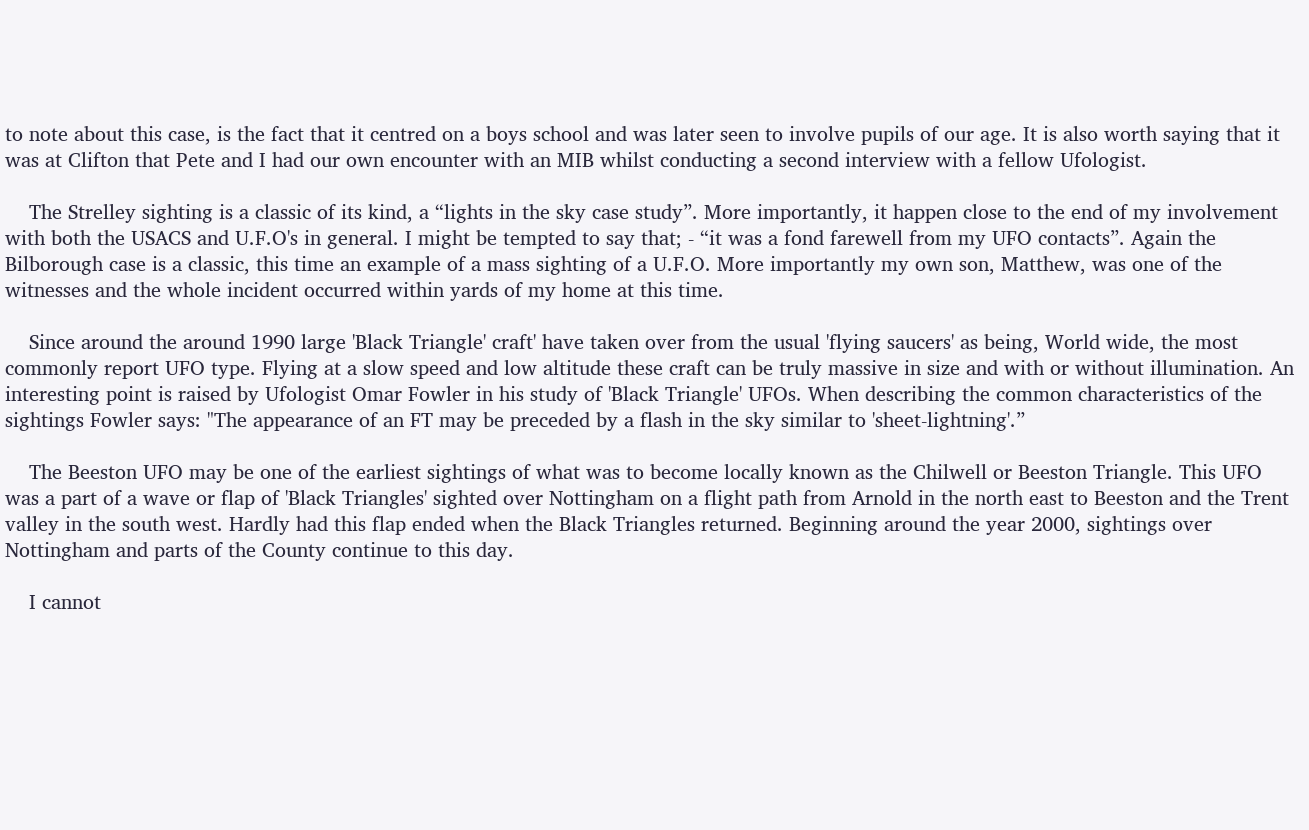to note about this case, is the fact that it centred on a boys school and was later seen to involve pupils of our age. It is also worth saying that it was at Clifton that Pete and I had our own encounter with an MIB whilst conducting a second interview with a fellow Ufologist.

    The Strelley sighting is a classic of its kind, a “lights in the sky case study”. More importantly, it happen close to the end of my involvement with both the USACS and U.F.O's in general. I might be tempted to say that; - “it was a fond farewell from my UFO contacts”. Again the Bilborough case is a classic, this time an example of a mass sighting of a U.F.O. More importantly my own son, Matthew, was one of the witnesses and the whole incident occurred within yards of my home at this time.

    Since around the around 1990 large 'Black Triangle' craft' have taken over from the usual 'flying saucers' as being, World wide, the most commonly report UFO type. Flying at a slow speed and low altitude these craft can be truly massive in size and with or without illumination. An interesting point is raised by Ufologist Omar Fowler in his study of 'Black Triangle' UFOs. When describing the common characteristics of the sightings Fowler says: "The appearance of an FT may be preceded by a flash in the sky similar to 'sheet-lightning'.”

    The Beeston UFO may be one of the earliest sightings of what was to become locally known as the Chilwell or Beeston Triangle. This UFO was a part of a wave or flap of 'Black Triangles' sighted over Nottingham on a flight path from Arnold in the north east to Beeston and the Trent valley in the south west. Hardly had this flap ended when the Black Triangles returned. Beginning around the year 2000, sightings over Nottingham and parts of the County continue to this day.

    I cannot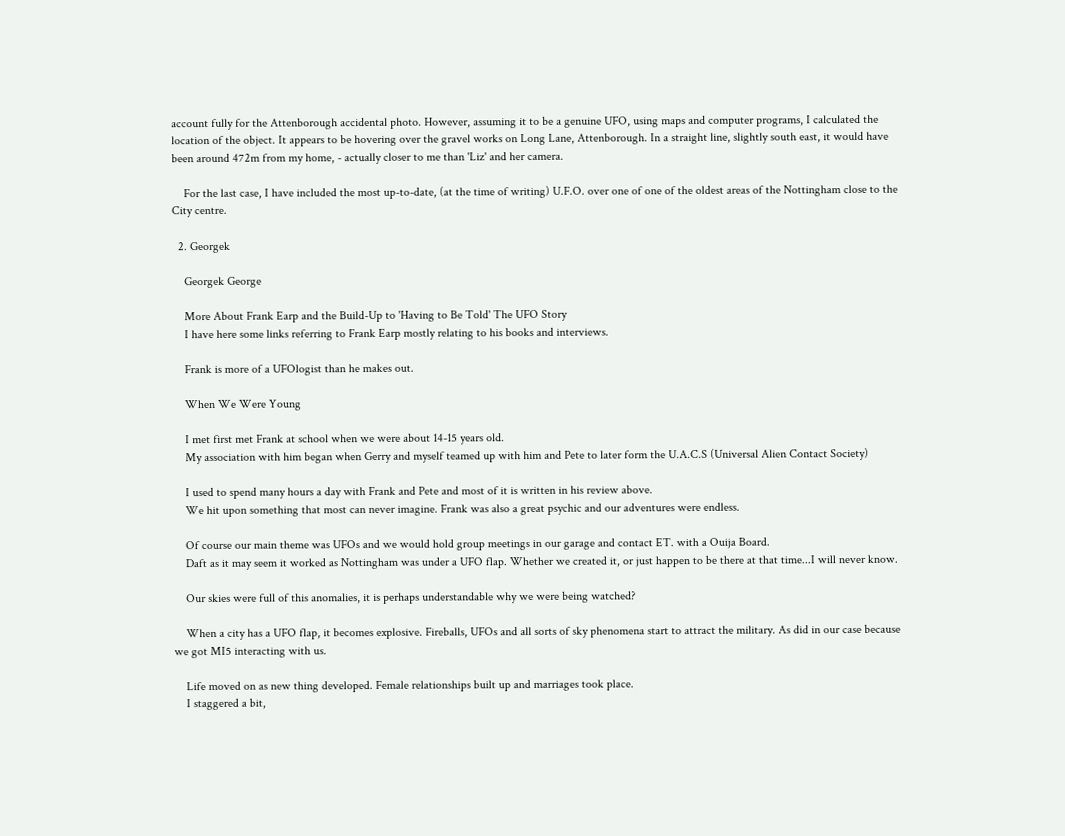account fully for the Attenborough accidental photo. However, assuming it to be a genuine UFO, using maps and computer programs, I calculated the location of the object. It appears to be hovering over the gravel works on Long Lane, Attenborough. In a straight line, slightly south east, it would have been around 472m from my home, - actually closer to me than 'Liz' and her camera.

    For the last case, I have included the most up-to-date, (at the time of writing) U.F.O. over one of one of the oldest areas of the Nottingham close to the City centre.

  2. Georgek

    Georgek George

    More About Frank Earp and the Build-Up to 'Having to Be Told' The UFO Story
    I have here some links referring to Frank Earp mostly relating to his books and interviews.

    Frank is more of a UFOlogist than he makes out.

    When We Were Young

    I met first met Frank at school when we were about 14-15 years old.
    My association with him began when Gerry and myself teamed up with him and Pete to later form the U.A.C.S (Universal Alien Contact Society)

    I used to spend many hours a day with Frank and Pete and most of it is written in his review above.
    We hit upon something that most can never imagine. Frank was also a great psychic and our adventures were endless.

    Of course our main theme was UFOs and we would hold group meetings in our garage and contact ET. with a Ouija Board.
    Daft as it may seem it worked as Nottingham was under a UFO flap. Whether we created it, or just happen to be there at that time...I will never know.

    Our skies were full of this anomalies, it is perhaps understandable why we were being watched?

    When a city has a UFO flap, it becomes explosive. Fireballs, UFOs and all sorts of sky phenomena start to attract the military. As did in our case because we got MI5 interacting with us.

    Life moved on as new thing developed. Female relationships built up and marriages took place.
    I staggered a bit,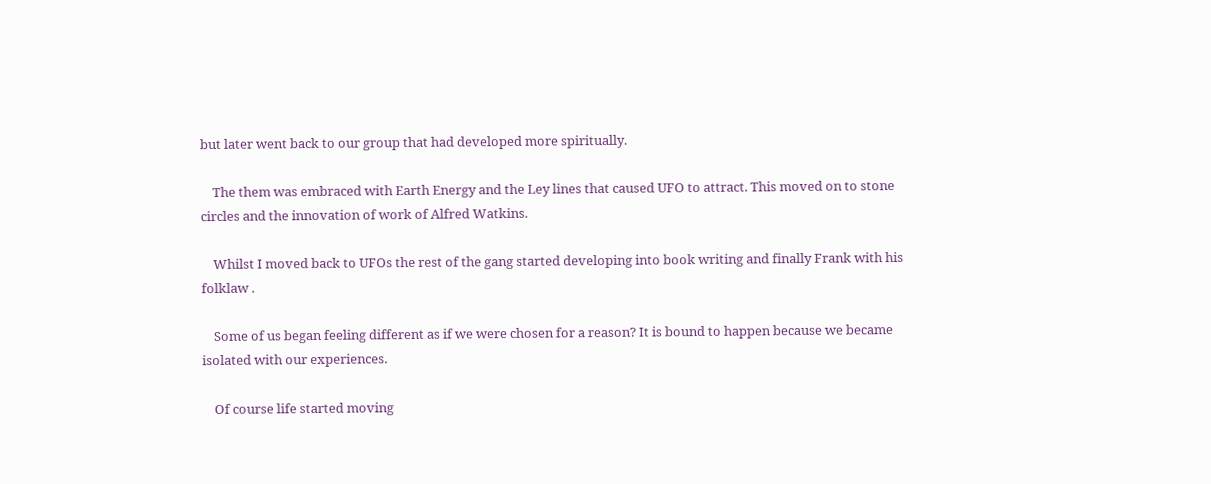but later went back to our group that had developed more spiritually.

    The them was embraced with Earth Energy and the Ley lines that caused UFO to attract. This moved on to stone circles and the innovation of work of Alfred Watkins.

    Whilst I moved back to UFOs the rest of the gang started developing into book writing and finally Frank with his folklaw .

    Some of us began feeling different as if we were chosen for a reason? It is bound to happen because we became isolated with our experiences.

    Of course life started moving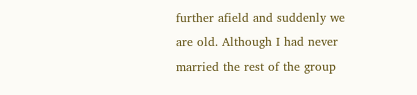further afield and suddenly we are old. Although I had never married the rest of the group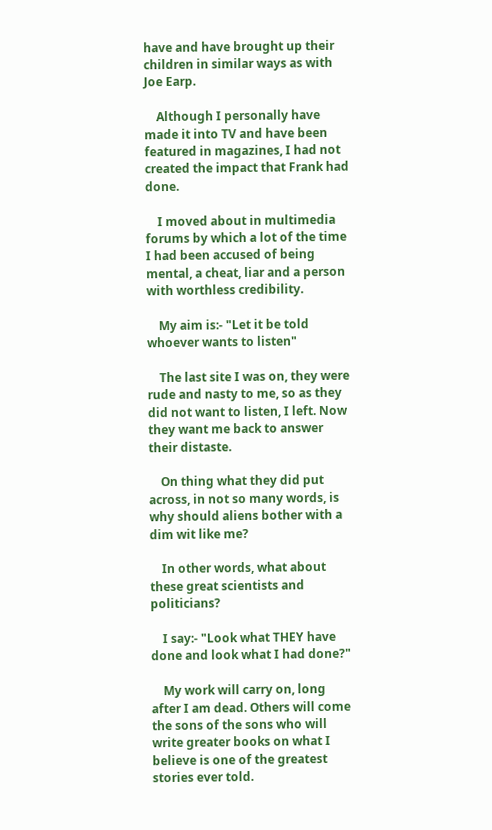have and have brought up their children in similar ways as with Joe Earp.

    Although I personally have made it into TV and have been featured in magazines, I had not created the impact that Frank had done.

    I moved about in multimedia forums by which a lot of the time I had been accused of being mental, a cheat, liar and a person with worthless credibility.

    My aim is:- "Let it be told whoever wants to listen"

    The last site I was on, they were rude and nasty to me, so as they did not want to listen, I left. Now they want me back to answer their distaste.

    On thing what they did put across, in not so many words, is why should aliens bother with a dim wit like me?

    In other words, what about these great scientists and politicians?

    I say:- "Look what THEY have done and look what I had done?"

    My work will carry on, long after I am dead. Others will come the sons of the sons who will write greater books on what I believe is one of the greatest stories ever told.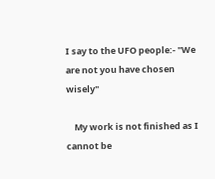I say to the UFO people:- "We are not you have chosen wisely"

    My work is not finished as I cannot be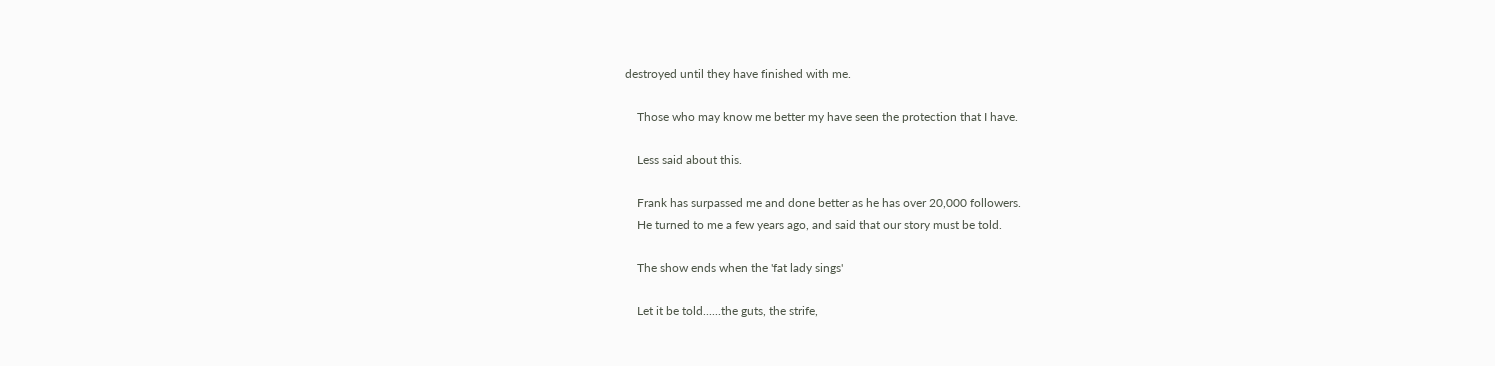destroyed until they have finished with me.

    Those who may know me better my have seen the protection that I have.

    Less said about this.

    Frank has surpassed me and done better as he has over 20,000 followers.
    He turned to me a few years ago, and said that our story must be told.

    The show ends when the 'fat lady sings'

    Let it be told......the guts, the strife,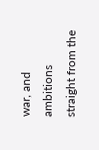war, and ambitions straight from the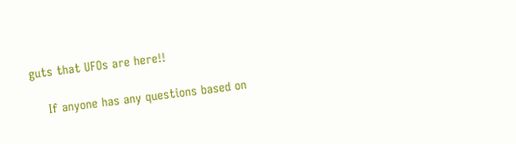guts that UFOs are here!!

    If anyone has any questions based on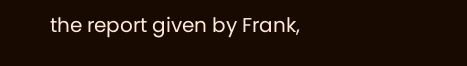the report given by Frank,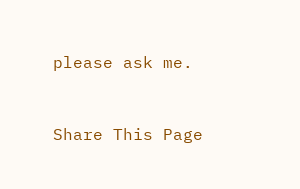please ask me.


Share This Page